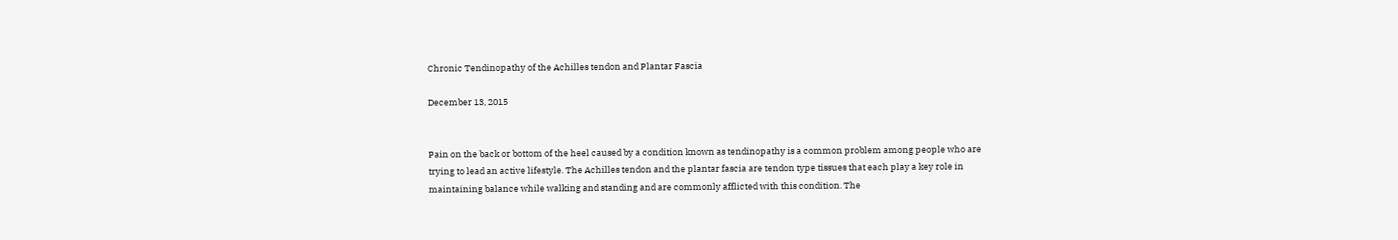Chronic Tendinopathy of the Achilles tendon and Plantar Fascia

December 13, 2015


Pain on the back or bottom of the heel caused by a condition known as tendinopathy is a common problem among people who are trying to lead an active lifestyle. The Achilles tendon and the plantar fascia are tendon type tissues that each play a key role in maintaining balance while walking and standing and are commonly afflicted with this condition. The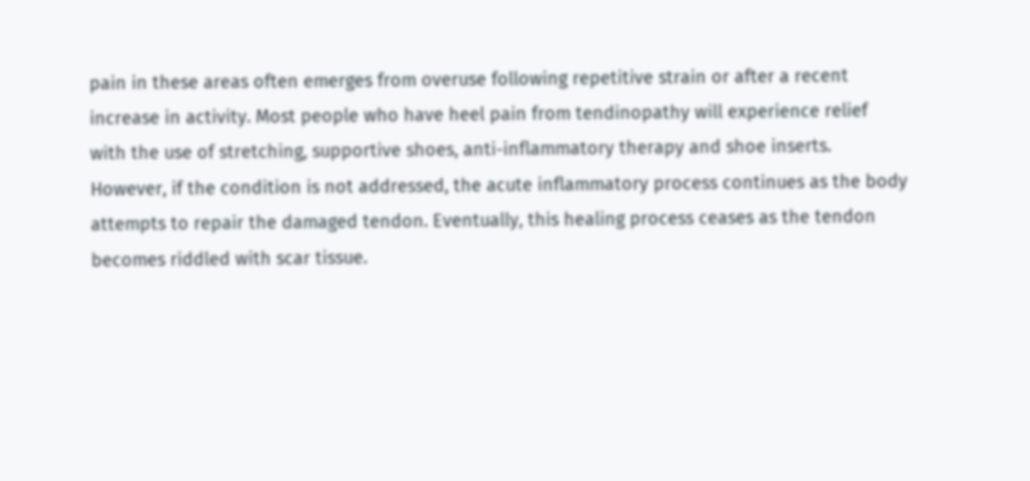pain in these areas often emerges from overuse following repetitive strain or after a recent increase in activity. Most people who have heel pain from tendinopathy will experience relief with the use of stretching, supportive shoes, anti-inflammatory therapy and shoe inserts. However, if the condition is not addressed, the acute inflammatory process continues as the body attempts to repair the damaged tendon. Eventually, this healing process ceases as the tendon becomes riddled with scar tissue.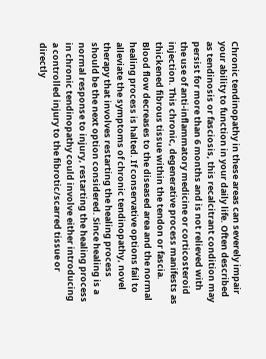Chronic tendinopathy in these areas can severely impair your ability to function in your daily life. Often described as tendinosis or fasciosis, this recalcitrant condition may persist for more than 6 months and is not relieved with the use of anti-inflammatory medicine or corticosteroid injection. This chronic, degenerative process manifests as thickened fibrous tissue within the tendon or fascia. Blood flow decreases to the diseased area and the normal healing process is halted. If conservative options fail to alleviate the symptoms of chronic tendinopathy, novel therapy that involves restarting the healing process should be the next option considered. Since healing is a normal response to injury, restarting the healing process in chronic tendinopathy could involve either introducing a controlled injury to the fibrotic/scarred tissue or directly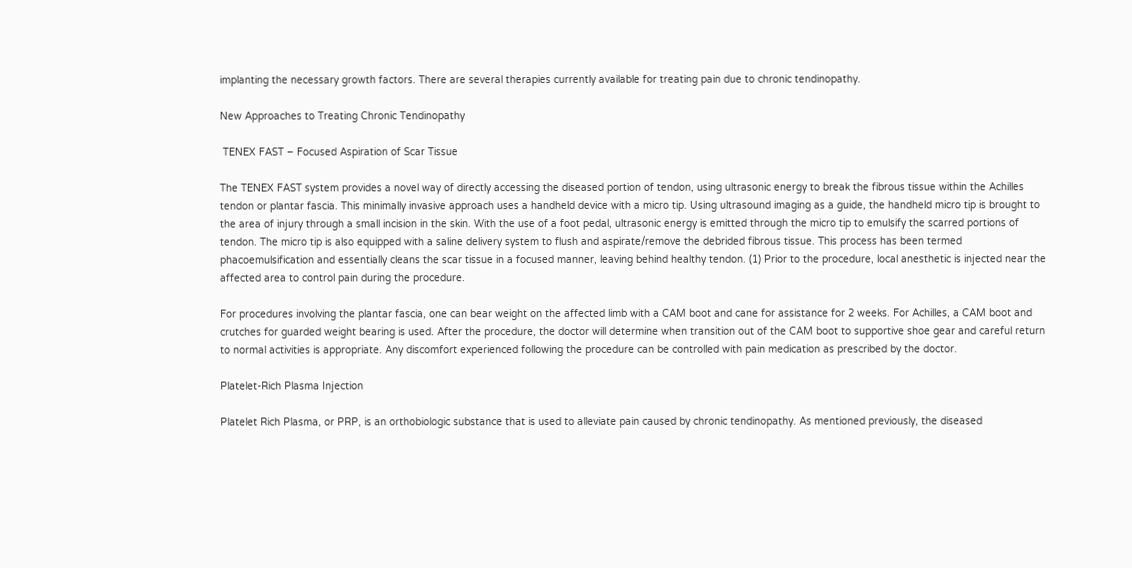implanting the necessary growth factors. There are several therapies currently available for treating pain due to chronic tendinopathy.

New Approaches to Treating Chronic Tendinopathy

 TENEX FAST – Focused Aspiration of Scar Tissue

The TENEX FAST system provides a novel way of directly accessing the diseased portion of tendon, using ultrasonic energy to break the fibrous tissue within the Achilles tendon or plantar fascia. This minimally invasive approach uses a handheld device with a micro tip. Using ultrasound imaging as a guide, the handheld micro tip is brought to the area of injury through a small incision in the skin. With the use of a foot pedal, ultrasonic energy is emitted through the micro tip to emulsify the scarred portions of tendon. The micro tip is also equipped with a saline delivery system to flush and aspirate/remove the debrided fibrous tissue. This process has been termed phacoemulsification and essentially cleans the scar tissue in a focused manner, leaving behind healthy tendon. (1) Prior to the procedure, local anesthetic is injected near the affected area to control pain during the procedure.

For procedures involving the plantar fascia, one can bear weight on the affected limb with a CAM boot and cane for assistance for 2 weeks. For Achilles, a CAM boot and crutches for guarded weight bearing is used. After the procedure, the doctor will determine when transition out of the CAM boot to supportive shoe gear and careful return to normal activities is appropriate. Any discomfort experienced following the procedure can be controlled with pain medication as prescribed by the doctor.

Platelet-Rich Plasma Injection

Platelet Rich Plasma, or PRP, is an orthobiologic substance that is used to alleviate pain caused by chronic tendinopathy. As mentioned previously, the diseased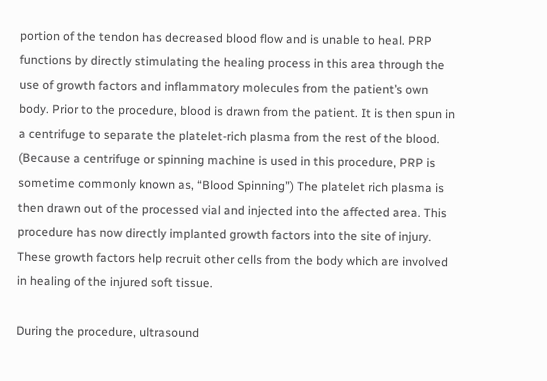portion of the tendon has decreased blood flow and is unable to heal. PRP functions by directly stimulating the healing process in this area through the use of growth factors and inflammatory molecules from the patient’s own body. Prior to the procedure, blood is drawn from the patient. It is then spun in a centrifuge to separate the platelet-rich plasma from the rest of the blood. (Because a centrifuge or spinning machine is used in this procedure, PRP is sometime commonly known as, “Blood Spinning”) The platelet rich plasma is then drawn out of the processed vial and injected into the affected area. This procedure has now directly implanted growth factors into the site of injury. These growth factors help recruit other cells from the body which are involved in healing of the injured soft tissue.

During the procedure, ultrasound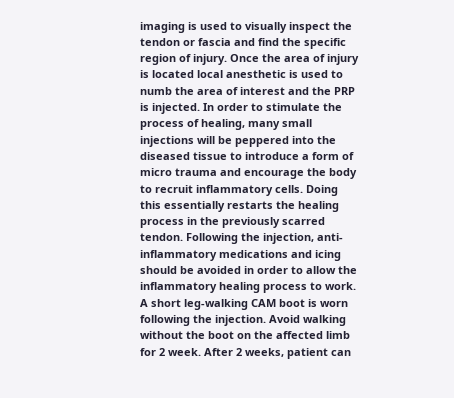imaging is used to visually inspect the tendon or fascia and find the specific region of injury. Once the area of injury is located local anesthetic is used to numb the area of interest and the PRP is injected. In order to stimulate the process of healing, many small injections will be peppered into the diseased tissue to introduce a form of micro trauma and encourage the body to recruit inflammatory cells. Doing this essentially restarts the healing process in the previously scarred tendon. Following the injection, anti-inflammatory medications and icing should be avoided in order to allow the inflammatory healing process to work. A short leg-walking CAM boot is worn following the injection. Avoid walking without the boot on the affected limb for 2 week. After 2 weeks, patient can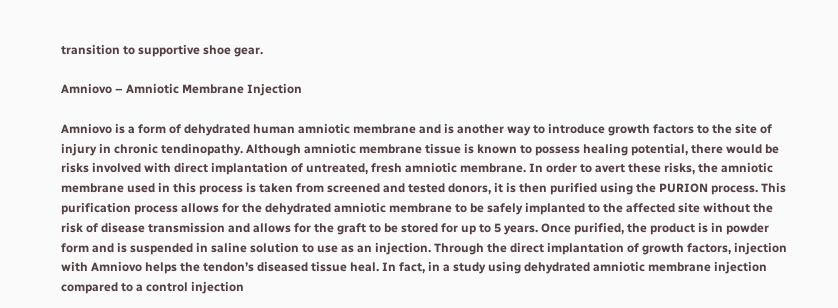transition to supportive shoe gear.

Amniovo – Amniotic Membrane Injection

Amniovo is a form of dehydrated human amniotic membrane and is another way to introduce growth factors to the site of injury in chronic tendinopathy. Although amniotic membrane tissue is known to possess healing potential, there would be risks involved with direct implantation of untreated, fresh amniotic membrane. In order to avert these risks, the amniotic membrane used in this process is taken from screened and tested donors, it is then purified using the PURION process. This purification process allows for the dehydrated amniotic membrane to be safely implanted to the affected site without the risk of disease transmission and allows for the graft to be stored for up to 5 years. Once purified, the product is in powder form and is suspended in saline solution to use as an injection. Through the direct implantation of growth factors, injection with Amniovo helps the tendon’s diseased tissue heal. In fact, in a study using dehydrated amniotic membrane injection compared to a control injection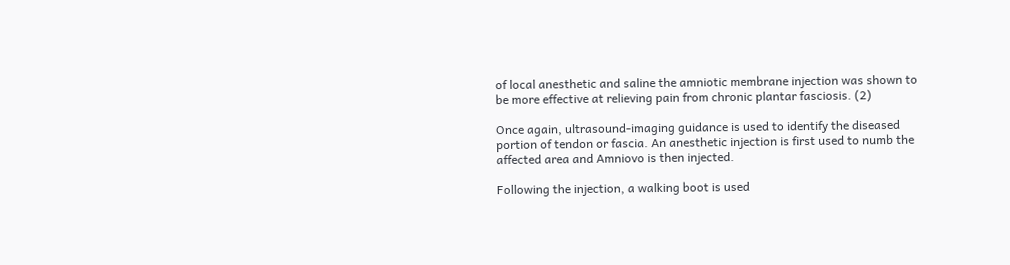of local anesthetic and saline the amniotic membrane injection was shown to be more effective at relieving pain from chronic plantar fasciosis. (2)

Once again, ultrasound-imaging guidance is used to identify the diseased portion of tendon or fascia. An anesthetic injection is first used to numb the affected area and Amniovo is then injected.

Following the injection, a walking boot is used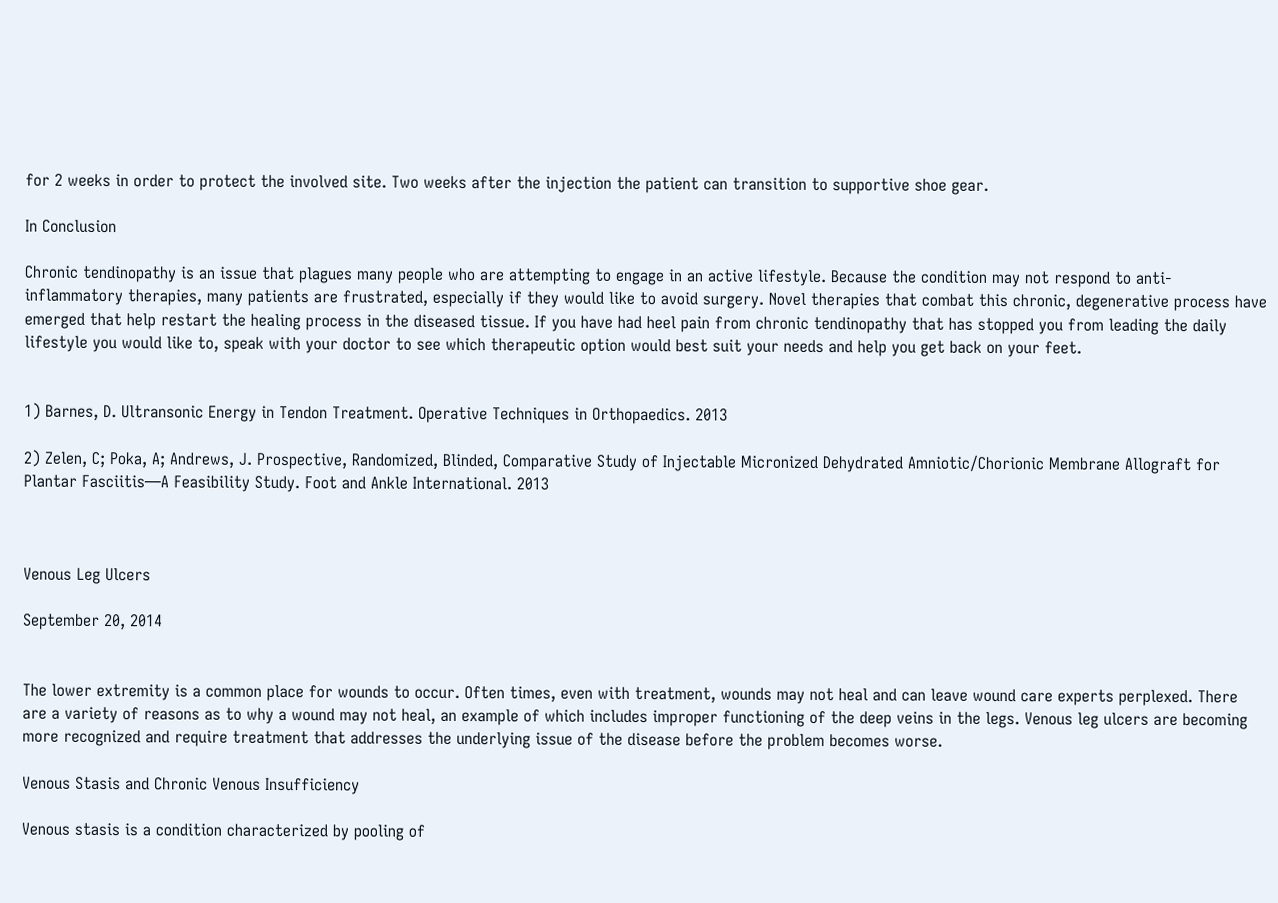for 2 weeks in order to protect the involved site. Two weeks after the injection the patient can transition to supportive shoe gear.

In Conclusion

Chronic tendinopathy is an issue that plagues many people who are attempting to engage in an active lifestyle. Because the condition may not respond to anti-inflammatory therapies, many patients are frustrated, especially if they would like to avoid surgery. Novel therapies that combat this chronic, degenerative process have emerged that help restart the healing process in the diseased tissue. If you have had heel pain from chronic tendinopathy that has stopped you from leading the daily lifestyle you would like to, speak with your doctor to see which therapeutic option would best suit your needs and help you get back on your feet.


1) Barnes, D. Ultransonic Energy in Tendon Treatment. Operative Techniques in Orthopaedics. 2013

2) Zelen, C; Poka, A; Andrews, J. Prospective, Randomized, Blinded, Comparative Study of Injectable Micronized Dehydrated Amniotic/Chorionic Membrane Allograft for Plantar Fasciitis—A Feasibility Study. Foot and Ankle International. 2013



Venous Leg Ulcers

September 20, 2014


The lower extremity is a common place for wounds to occur. Often times, even with treatment, wounds may not heal and can leave wound care experts perplexed. There are a variety of reasons as to why a wound may not heal, an example of which includes improper functioning of the deep veins in the legs. Venous leg ulcers are becoming more recognized and require treatment that addresses the underlying issue of the disease before the problem becomes worse.

Venous Stasis and Chronic Venous Insufficiency

Venous stasis is a condition characterized by pooling of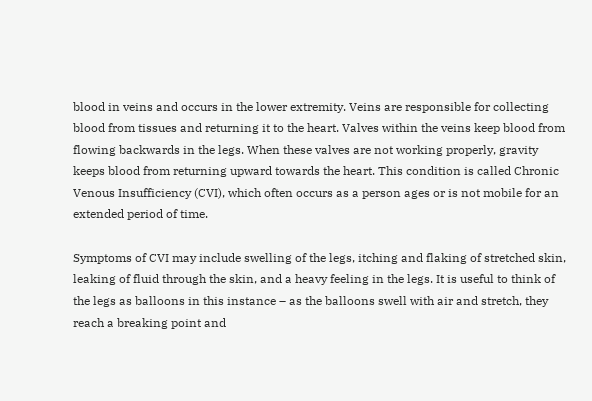blood in veins and occurs in the lower extremity. Veins are responsible for collecting blood from tissues and returning it to the heart. Valves within the veins keep blood from flowing backwards in the legs. When these valves are not working properly, gravity keeps blood from returning upward towards the heart. This condition is called Chronic Venous Insufficiency (CVI), which often occurs as a person ages or is not mobile for an extended period of time.

Symptoms of CVI may include swelling of the legs, itching and flaking of stretched skin, leaking of fluid through the skin, and a heavy feeling in the legs. It is useful to think of the legs as balloons in this instance – as the balloons swell with air and stretch, they reach a breaking point and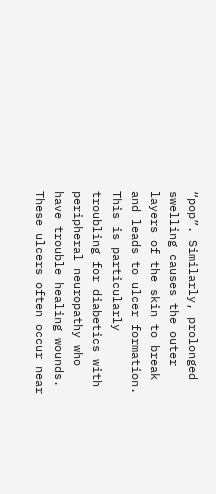“pop”. Similarly, prolonged swelling causes the outer layers of the skin to break and leads to ulcer formation. This is particularly troubling for diabetics with peripheral neuropathy who have trouble healing wounds. These ulcers often occur near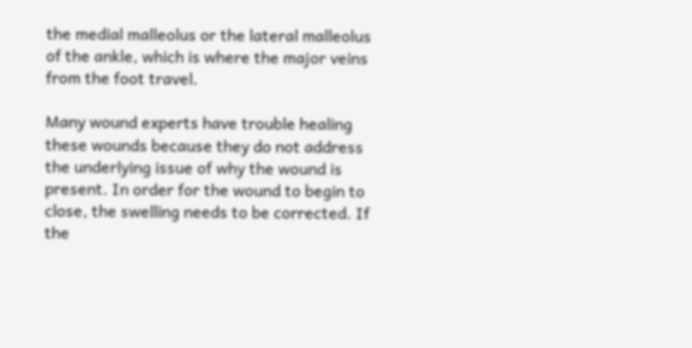the medial malleolus or the lateral malleolus of the ankle, which is where the major veins from the foot travel.

Many wound experts have trouble healing these wounds because they do not address the underlying issue of why the wound is present. In order for the wound to begin to close, the swelling needs to be corrected. If the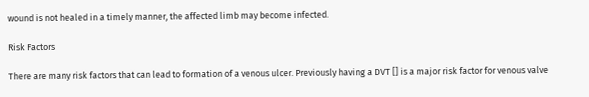wound is not healed in a timely manner, the affected limb may become infected.

Risk Factors

There are many risk factors that can lead to formation of a venous ulcer. Previously having a DVT [] is a major risk factor for venous valve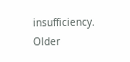insufficiency. Older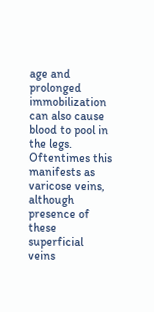age and prolonged immobilization can also cause blood to pool in the legs. Oftentimes this manifests as varicose veins, although presence of these superficial veins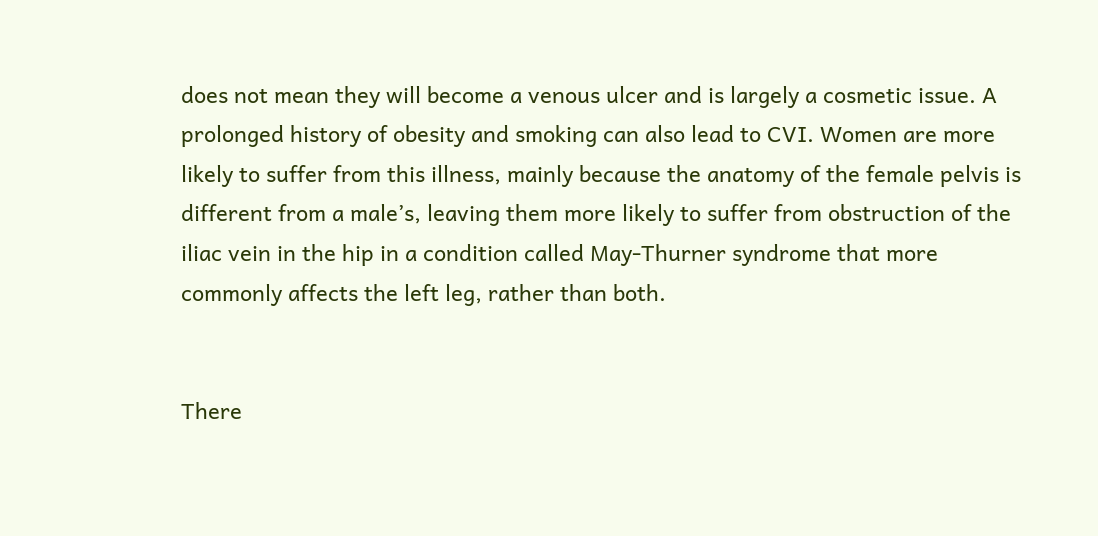does not mean they will become a venous ulcer and is largely a cosmetic issue. A prolonged history of obesity and smoking can also lead to CVI. Women are more likely to suffer from this illness, mainly because the anatomy of the female pelvis is different from a male’s, leaving them more likely to suffer from obstruction of the iliac vein in the hip in a condition called May-Thurner syndrome that more commonly affects the left leg, rather than both.


There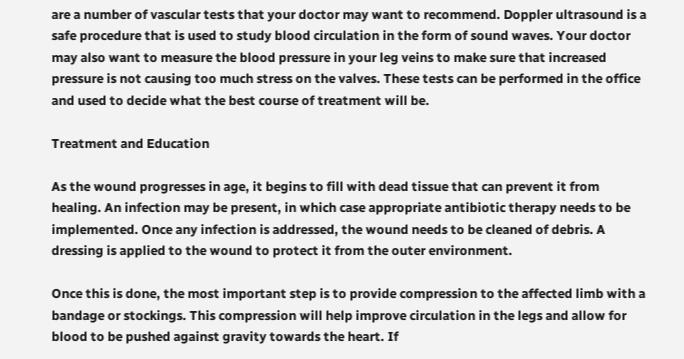are a number of vascular tests that your doctor may want to recommend. Doppler ultrasound is a safe procedure that is used to study blood circulation in the form of sound waves. Your doctor may also want to measure the blood pressure in your leg veins to make sure that increased pressure is not causing too much stress on the valves. These tests can be performed in the office and used to decide what the best course of treatment will be.

Treatment and Education

As the wound progresses in age, it begins to fill with dead tissue that can prevent it from healing. An infection may be present, in which case appropriate antibiotic therapy needs to be implemented. Once any infection is addressed, the wound needs to be cleaned of debris. A dressing is applied to the wound to protect it from the outer environment.

Once this is done, the most important step is to provide compression to the affected limb with a bandage or stockings. This compression will help improve circulation in the legs and allow for blood to be pushed against gravity towards the heart. If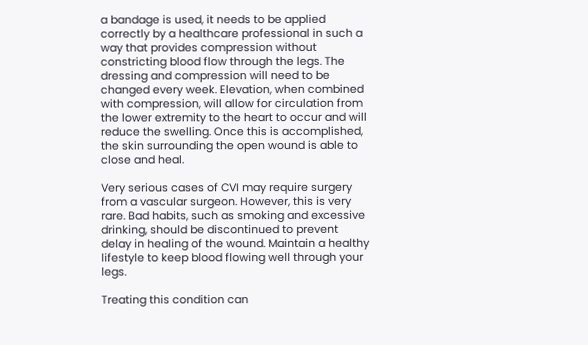a bandage is used, it needs to be applied correctly by a healthcare professional in such a way that provides compression without constricting blood flow through the legs. The dressing and compression will need to be changed every week. Elevation, when combined with compression, will allow for circulation from the lower extremity to the heart to occur and will reduce the swelling. Once this is accomplished, the skin surrounding the open wound is able to close and heal.

Very serious cases of CVI may require surgery from a vascular surgeon. However, this is very rare. Bad habits, such as smoking and excessive drinking, should be discontinued to prevent delay in healing of the wound. Maintain a healthy lifestyle to keep blood flowing well through your legs.

Treating this condition can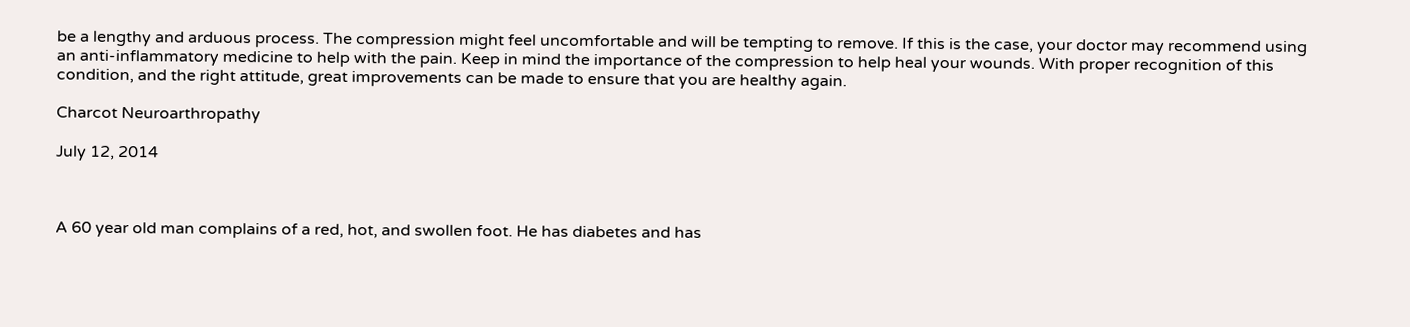be a lengthy and arduous process. The compression might feel uncomfortable and will be tempting to remove. If this is the case, your doctor may recommend using an anti-inflammatory medicine to help with the pain. Keep in mind the importance of the compression to help heal your wounds. With proper recognition of this condition, and the right attitude, great improvements can be made to ensure that you are healthy again.

Charcot Neuroarthropathy

July 12, 2014



A 60 year old man complains of a red, hot, and swollen foot. He has diabetes and has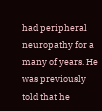had peripheral neuropathy for a many of years. He was previously told that he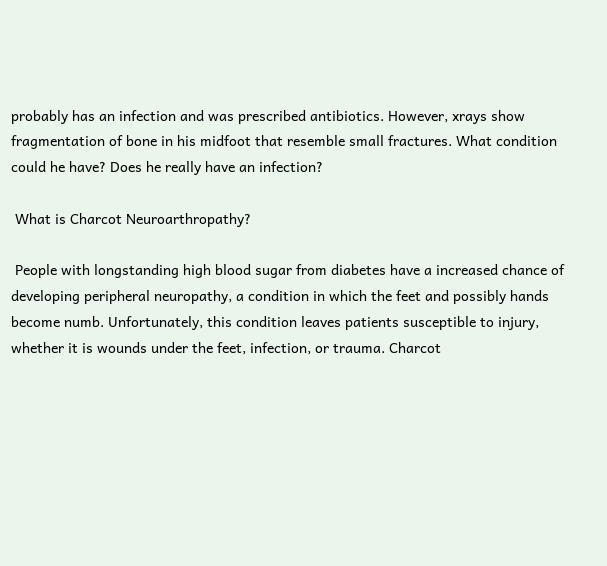probably has an infection and was prescribed antibiotics. However, xrays show fragmentation of bone in his midfoot that resemble small fractures. What condition could he have? Does he really have an infection?

 What is Charcot Neuroarthropathy?

 People with longstanding high blood sugar from diabetes have a increased chance of developing peripheral neuropathy, a condition in which the feet and possibly hands become numb. Unfortunately, this condition leaves patients susceptible to injury, whether it is wounds under the feet, infection, or trauma. Charcot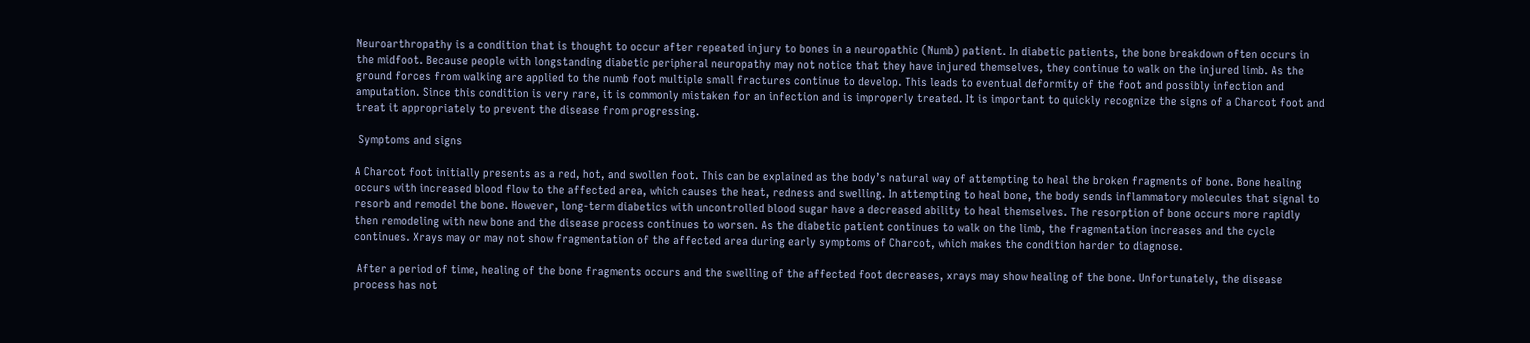Neuroarthropathy is a condition that is thought to occur after repeated injury to bones in a neuropathic (Numb) patient. In diabetic patients, the bone breakdown often occurs in the midfoot. Because people with longstanding diabetic peripheral neuropathy may not notice that they have injured themselves, they continue to walk on the injured limb. As the ground forces from walking are applied to the numb foot multiple small fractures continue to develop. This leads to eventual deformity of the foot and possibly infection and amputation. Since this condition is very rare, it is commonly mistaken for an infection and is improperly treated. It is important to quickly recognize the signs of a Charcot foot and treat it appropriately to prevent the disease from progressing.

 Symptoms and signs

A Charcot foot initially presents as a red, hot, and swollen foot. This can be explained as the body’s natural way of attempting to heal the broken fragments of bone. Bone healing occurs with increased blood flow to the affected area, which causes the heat, redness and swelling. In attempting to heal bone, the body sends inflammatory molecules that signal to resorb and remodel the bone. However, long-term diabetics with uncontrolled blood sugar have a decreased ability to heal themselves. The resorption of bone occurs more rapidly then remodeling with new bone and the disease process continues to worsen. As the diabetic patient continues to walk on the limb, the fragmentation increases and the cycle continues. Xrays may or may not show fragmentation of the affected area during early symptoms of Charcot, which makes the condition harder to diagnose.

 After a period of time, healing of the bone fragments occurs and the swelling of the affected foot decreases, xrays may show healing of the bone. Unfortunately, the disease process has not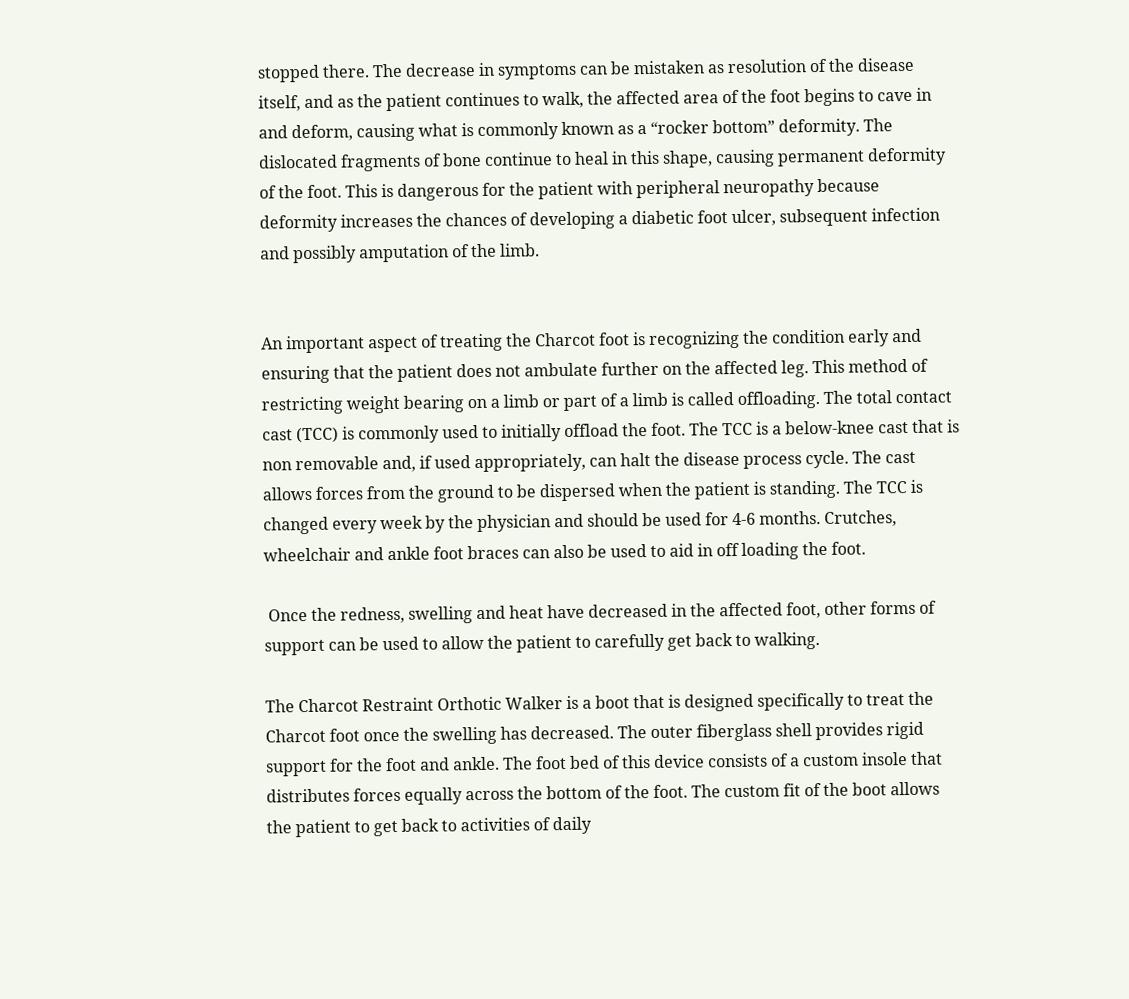stopped there. The decrease in symptoms can be mistaken as resolution of the disease itself, and as the patient continues to walk, the affected area of the foot begins to cave in and deform, causing what is commonly known as a “rocker bottom” deformity. The dislocated fragments of bone continue to heal in this shape, causing permanent deformity of the foot. This is dangerous for the patient with peripheral neuropathy because deformity increases the chances of developing a diabetic foot ulcer, subsequent infection and possibly amputation of the limb.


An important aspect of treating the Charcot foot is recognizing the condition early and ensuring that the patient does not ambulate further on the affected leg. This method of restricting weight bearing on a limb or part of a limb is called offloading. The total contact cast (TCC) is commonly used to initially offload the foot. The TCC is a below-knee cast that is non removable and, if used appropriately, can halt the disease process cycle. The cast allows forces from the ground to be dispersed when the patient is standing. The TCC is changed every week by the physician and should be used for 4-6 months. Crutches, wheelchair and ankle foot braces can also be used to aid in off loading the foot.

 Once the redness, swelling and heat have decreased in the affected foot, other forms of support can be used to allow the patient to carefully get back to walking.

The Charcot Restraint Orthotic Walker is a boot that is designed specifically to treat the Charcot foot once the swelling has decreased. The outer fiberglass shell provides rigid support for the foot and ankle. The foot bed of this device consists of a custom insole that distributes forces equally across the bottom of the foot. The custom fit of the boot allows the patient to get back to activities of daily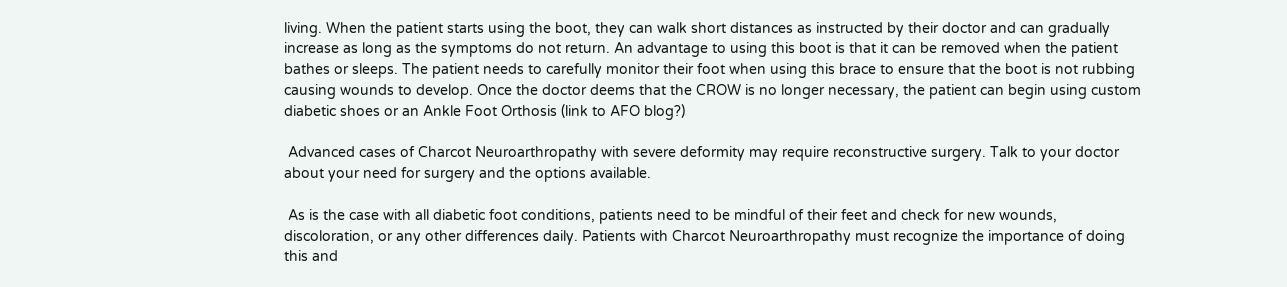living. When the patient starts using the boot, they can walk short distances as instructed by their doctor and can gradually increase as long as the symptoms do not return. An advantage to using this boot is that it can be removed when the patient bathes or sleeps. The patient needs to carefully monitor their foot when using this brace to ensure that the boot is not rubbing causing wounds to develop. Once the doctor deems that the CROW is no longer necessary, the patient can begin using custom diabetic shoes or an Ankle Foot Orthosis (link to AFO blog?)

 Advanced cases of Charcot Neuroarthropathy with severe deformity may require reconstructive surgery. Talk to your doctor about your need for surgery and the options available.

 As is the case with all diabetic foot conditions, patients need to be mindful of their feet and check for new wounds, discoloration, or any other differences daily. Patients with Charcot Neuroarthropathy must recognize the importance of doing this and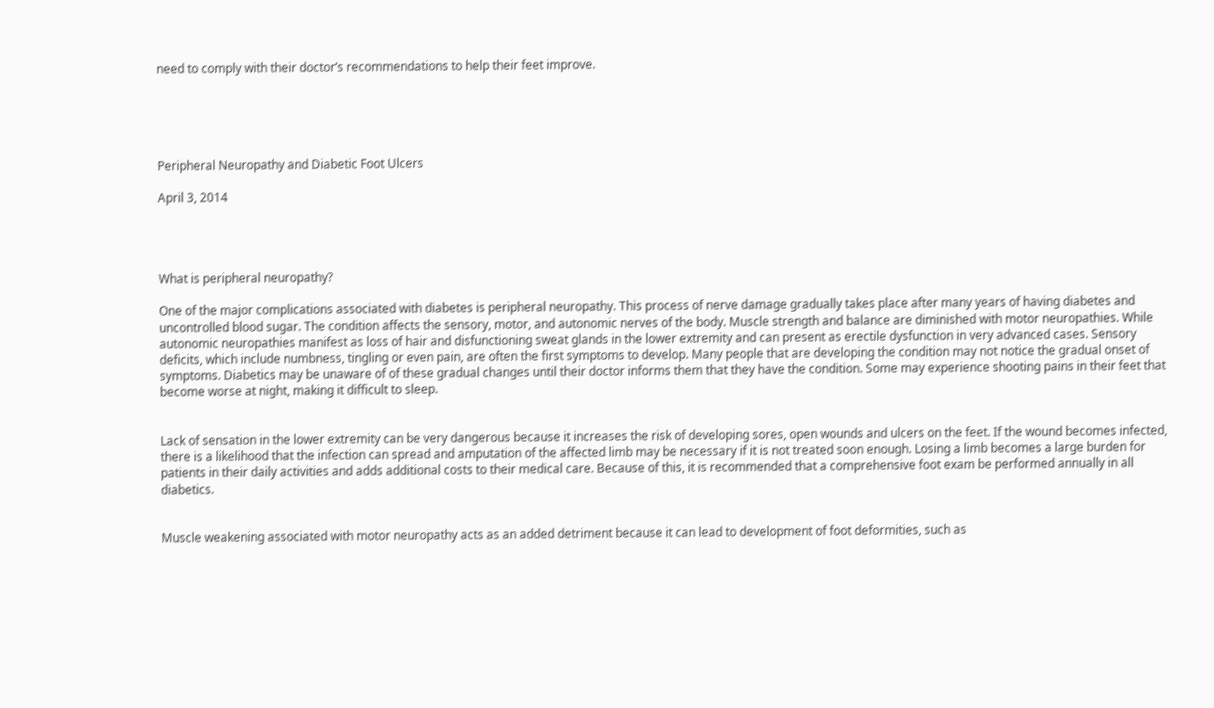need to comply with their doctor’s recommendations to help their feet improve.





Peripheral Neuropathy and Diabetic Foot Ulcers

April 3, 2014




What is peripheral neuropathy?

One of the major complications associated with diabetes is peripheral neuropathy. This process of nerve damage gradually takes place after many years of having diabetes and uncontrolled blood sugar. The condition affects the sensory, motor, and autonomic nerves of the body. Muscle strength and balance are diminished with motor neuropathies. While autonomic neuropathies manifest as loss of hair and disfunctioning sweat glands in the lower extremity and can present as erectile dysfunction in very advanced cases. Sensory deficits, which include numbness, tingling or even pain, are often the first symptoms to develop. Many people that are developing the condition may not notice the gradual onset of symptoms. Diabetics may be unaware of of these gradual changes until their doctor informs them that they have the condition. Some may experience shooting pains in their feet that become worse at night, making it difficult to sleep.


Lack of sensation in the lower extremity can be very dangerous because it increases the risk of developing sores, open wounds and ulcers on the feet. If the wound becomes infected, there is a likelihood that the infection can spread and amputation of the affected limb may be necessary if it is not treated soon enough. Losing a limb becomes a large burden for patients in their daily activities and adds additional costs to their medical care. Because of this, it is recommended that a comprehensive foot exam be performed annually in all diabetics.


Muscle weakening associated with motor neuropathy acts as an added detriment because it can lead to development of foot deformities, such as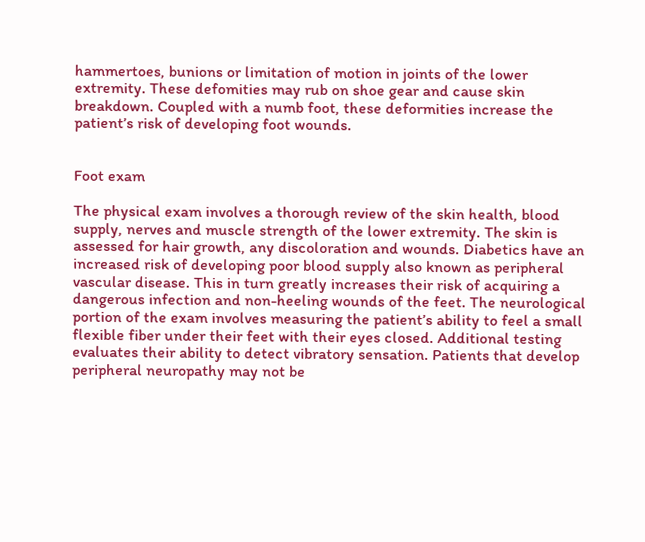hammertoes, bunions or limitation of motion in joints of the lower extremity. These defomities may rub on shoe gear and cause skin breakdown. Coupled with a numb foot, these deformities increase the patient’s risk of developing foot wounds.


Foot exam

The physical exam involves a thorough review of the skin health, blood supply, nerves and muscle strength of the lower extremity. The skin is assessed for hair growth, any discoloration and wounds. Diabetics have an increased risk of developing poor blood supply also known as peripheral vascular disease. This in turn greatly increases their risk of acquiring a dangerous infection and non-heeling wounds of the feet. The neurological portion of the exam involves measuring the patient’s ability to feel a small flexible fiber under their feet with their eyes closed. Additional testing evaluates their ability to detect vibratory sensation. Patients that develop peripheral neuropathy may not be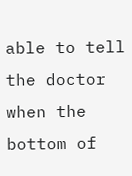able to tell the doctor when the bottom of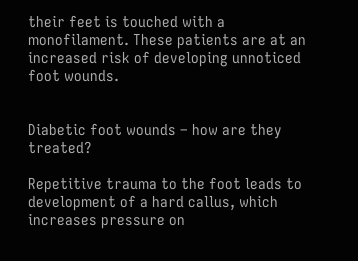their feet is touched with a monofilament. These patients are at an increased risk of developing unnoticed foot wounds.


Diabetic foot wounds – how are they treated?

Repetitive trauma to the foot leads to development of a hard callus, which increases pressure on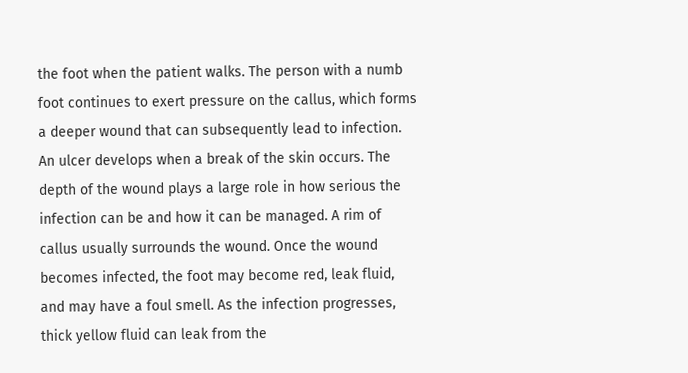the foot when the patient walks. The person with a numb foot continues to exert pressure on the callus, which forms a deeper wound that can subsequently lead to infection. An ulcer develops when a break of the skin occurs. The depth of the wound plays a large role in how serious the infection can be and how it can be managed. A rim of callus usually surrounds the wound. Once the wound becomes infected, the foot may become red, leak fluid, and may have a foul smell. As the infection progresses, thick yellow fluid can leak from the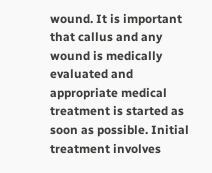wound. It is important that callus and any wound is medically evaluated and appropriate medical treatment is started as soon as possible. Initial treatment involves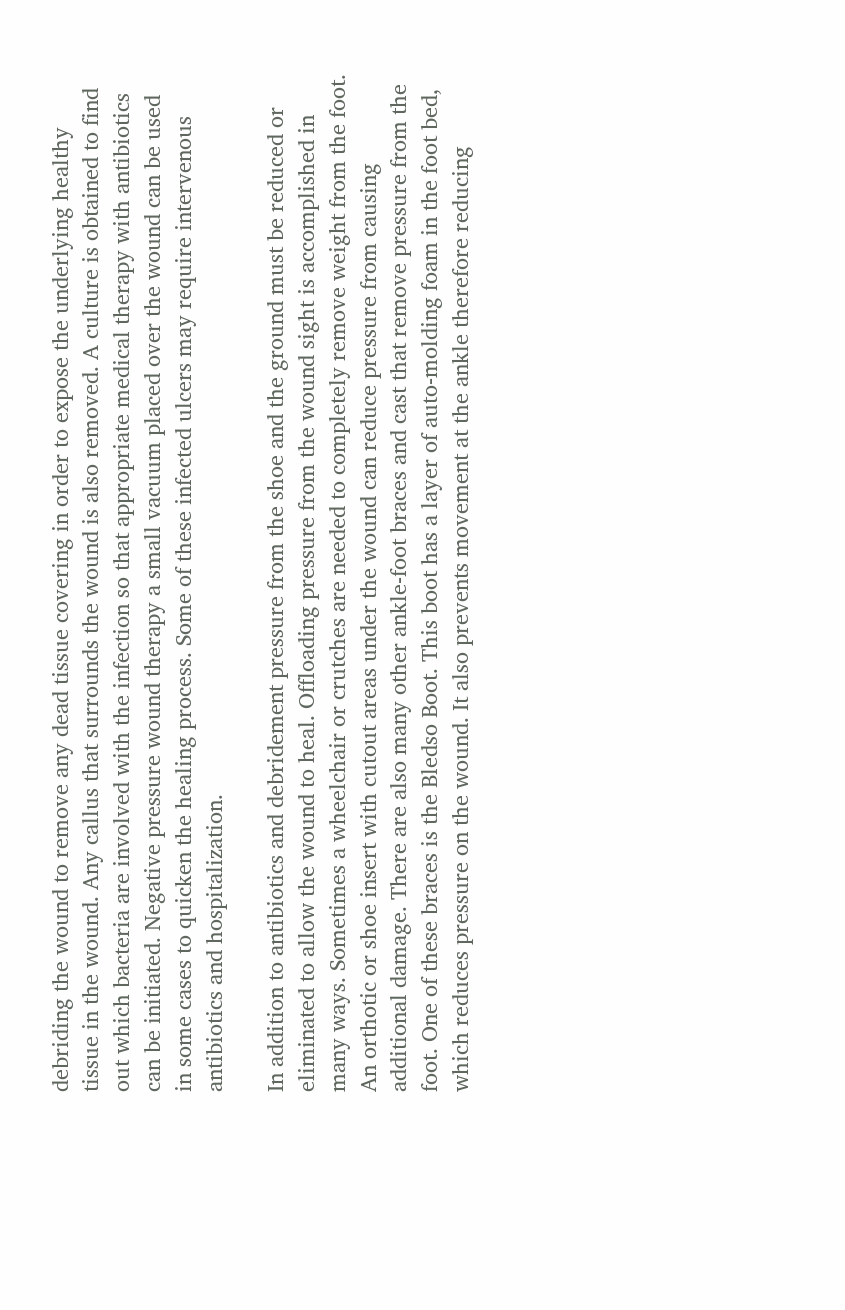debriding the wound to remove any dead tissue covering in order to expose the underlying healthy tissue in the wound. Any callus that surrounds the wound is also removed. A culture is obtained to find out which bacteria are involved with the infection so that appropriate medical therapy with antibiotics can be initiated. Negative pressure wound therapy a small vacuum placed over the wound can be used in some cases to quicken the healing process. Some of these infected ulcers may require intervenous antibiotics and hospitalization.

In addition to antibiotics and debridement pressure from the shoe and the ground must be reduced or eliminated to allow the wound to heal. Offloading pressure from the wound sight is accomplished in many ways. Sometimes a wheelchair or crutches are needed to completely remove weight from the foot. An orthotic or shoe insert with cutout areas under the wound can reduce pressure from causing additional damage. There are also many other ankle-foot braces and cast that remove pressure from the foot. One of these braces is the Bledso Boot. This boot has a layer of auto-molding foam in the foot bed, which reduces pressure on the wound. It also prevents movement at the ankle therefore reducing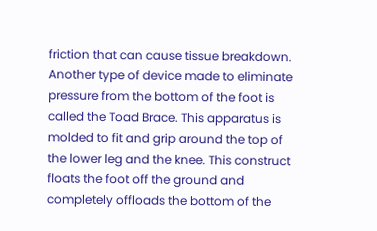friction that can cause tissue breakdown. Another type of device made to eliminate pressure from the bottom of the foot is called the Toad Brace. This apparatus is molded to fit and grip around the top of the lower leg and the knee. This construct floats the foot off the ground and completely offloads the bottom of the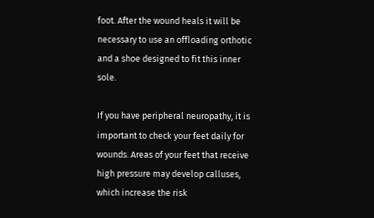foot. After the wound heals it will be necessary to use an offloading orthotic and a shoe designed to fit this inner sole.

If you have peripheral neuropathy, it is important to check your feet daily for wounds. Areas of your feet that receive high pressure may develop calluses, which increase the risk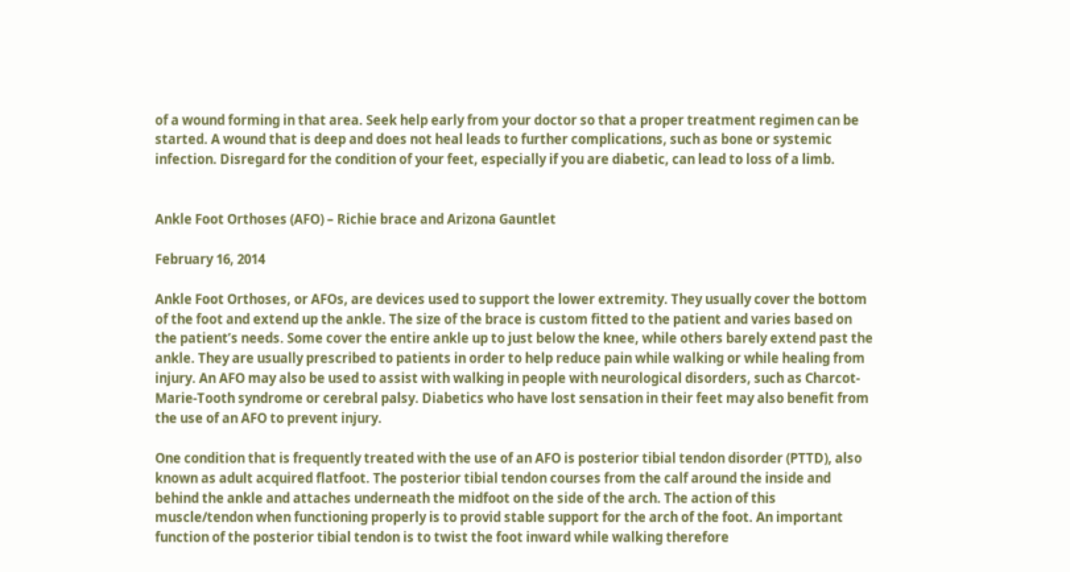of a wound forming in that area. Seek help early from your doctor so that a proper treatment regimen can be started. A wound that is deep and does not heal leads to further complications, such as bone or systemic infection. Disregard for the condition of your feet, especially if you are diabetic, can lead to loss of a limb.


Ankle Foot Orthoses (AFO) – Richie brace and Arizona Gauntlet

February 16, 2014

Ankle Foot Orthoses, or AFOs, are devices used to support the lower extremity. They usually cover the bottom of the foot and extend up the ankle. The size of the brace is custom fitted to the patient and varies based on the patient’s needs. Some cover the entire ankle up to just below the knee, while others barely extend past the ankle. They are usually prescribed to patients in order to help reduce pain while walking or while healing from injury. An AFO may also be used to assist with walking in people with neurological disorders, such as Charcot-Marie-Tooth syndrome or cerebral palsy. Diabetics who have lost sensation in their feet may also benefit from the use of an AFO to prevent injury.

One condition that is frequently treated with the use of an AFO is posterior tibial tendon disorder (PTTD), also known as adult acquired flatfoot. The posterior tibial tendon courses from the calf around the inside and behind the ankle and attaches underneath the midfoot on the side of the arch. The action of this muscle/tendon when functioning properly is to provid stable support for the arch of the foot. An important function of the posterior tibial tendon is to twist the foot inward while walking therefore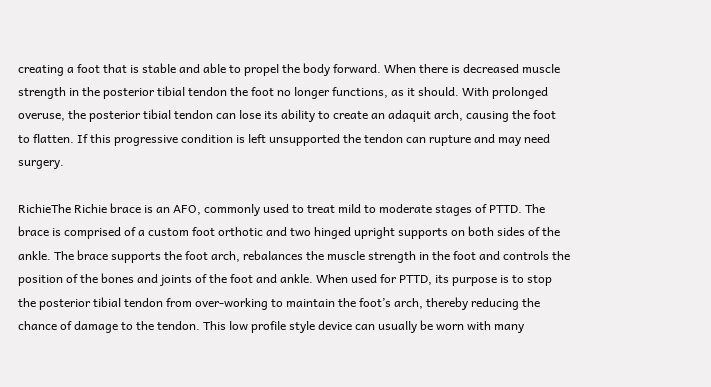creating a foot that is stable and able to propel the body forward. When there is decreased muscle strength in the posterior tibial tendon the foot no longer functions, as it should. With prolonged overuse, the posterior tibial tendon can lose its ability to create an adaquit arch, causing the foot to flatten. If this progressive condition is left unsupported the tendon can rupture and may need surgery.

RichieThe Richie brace is an AFO, commonly used to treat mild to moderate stages of PTTD. The brace is comprised of a custom foot orthotic and two hinged upright supports on both sides of the ankle. The brace supports the foot arch, rebalances the muscle strength in the foot and controls the position of the bones and joints of the foot and ankle. When used for PTTD, its purpose is to stop the posterior tibial tendon from over-working to maintain the foot’s arch, thereby reducing the chance of damage to the tendon. This low profile style device can usually be worn with many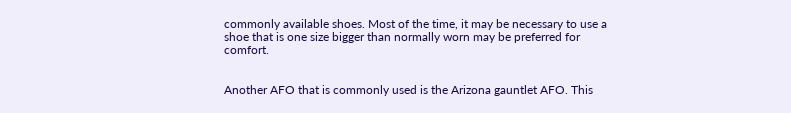commonly available shoes. Most of the time, it may be necessary to use a shoe that is one size bigger than normally worn may be preferred for comfort.


Another AFO that is commonly used is the Arizona gauntlet AFO. This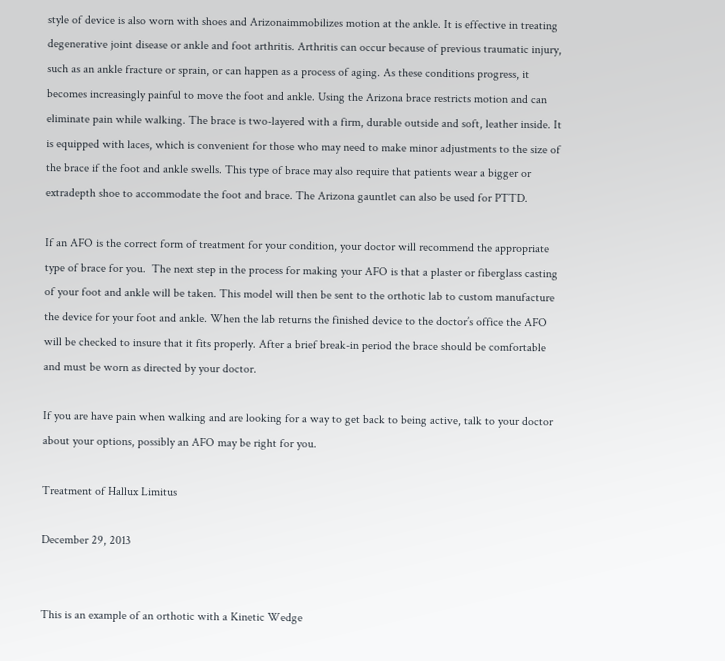style of device is also worn with shoes and Arizonaimmobilizes motion at the ankle. It is effective in treating degenerative joint disease or ankle and foot arthritis. Arthritis can occur because of previous traumatic injury, such as an ankle fracture or sprain, or can happen as a process of aging. As these conditions progress, it becomes increasingly painful to move the foot and ankle. Using the Arizona brace restricts motion and can eliminate pain while walking. The brace is two-layered with a firm, durable outside and soft, leather inside. It is equipped with laces, which is convenient for those who may need to make minor adjustments to the size of the brace if the foot and ankle swells. This type of brace may also require that patients wear a bigger or extradepth shoe to accommodate the foot and brace. The Arizona gauntlet can also be used for PTTD.

If an AFO is the correct form of treatment for your condition, your doctor will recommend the appropriate type of brace for you.  The next step in the process for making your AFO is that a plaster or fiberglass casting of your foot and ankle will be taken. This model will then be sent to the orthotic lab to custom manufacture the device for your foot and ankle. When the lab returns the finished device to the doctor’s office the AFO will be checked to insure that it fits properly. After a brief break-in period the brace should be comfortable and must be worn as directed by your doctor.

If you are have pain when walking and are looking for a way to get back to being active, talk to your doctor about your options, possibly an AFO may be right for you.

Treatment of Hallux Limitus

December 29, 2013


This is an example of an orthotic with a Kinetic Wedge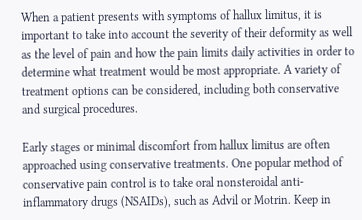When a patient presents with symptoms of hallux limitus, it is important to take into account the severity of their deformity as well as the level of pain and how the pain limits daily activities in order to determine what treatment would be most appropriate. A variety of treatment options can be considered, including both conservative and surgical procedures.

Early stages or minimal discomfort from hallux limitus are often approached using conservative treatments. One popular method of conservative pain control is to take oral nonsteroidal anti-inflammatory drugs (NSAIDs), such as Advil or Motrin. Keep in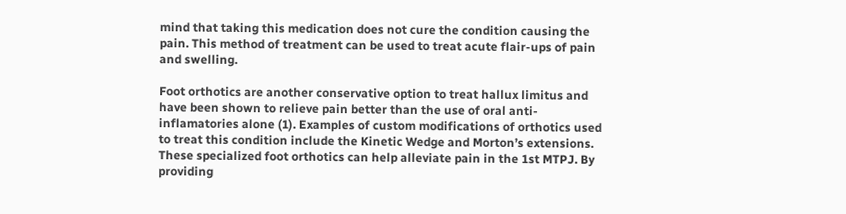mind that taking this medication does not cure the condition causing the pain. This method of treatment can be used to treat acute flair-ups of pain and swelling.

Foot orthotics are another conservative option to treat hallux limitus and have been shown to relieve pain better than the use of oral anti-inflamatories alone (1). Examples of custom modifications of orthotics used to treat this condition include the Kinetic Wedge and Morton’s extensions. These specialized foot orthotics can help alleviate pain in the 1st MTPJ. By providing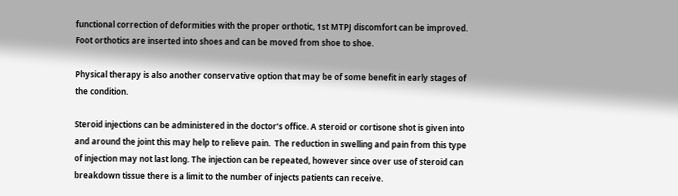functional correction of deformities with the proper orthotic, 1st MTPJ discomfort can be improved. Foot orthotics are inserted into shoes and can be moved from shoe to shoe.

Physical therapy is also another conservative option that may be of some benefit in early stages of the condition.

Steroid injections can be administered in the doctor’s office. A steroid or cortisone shot is given into and around the joint this may help to relieve pain.  The reduction in swelling and pain from this type of injection may not last long. The injection can be repeated, however since over use of steroid can breakdown tissue there is a limit to the number of injects patients can receive.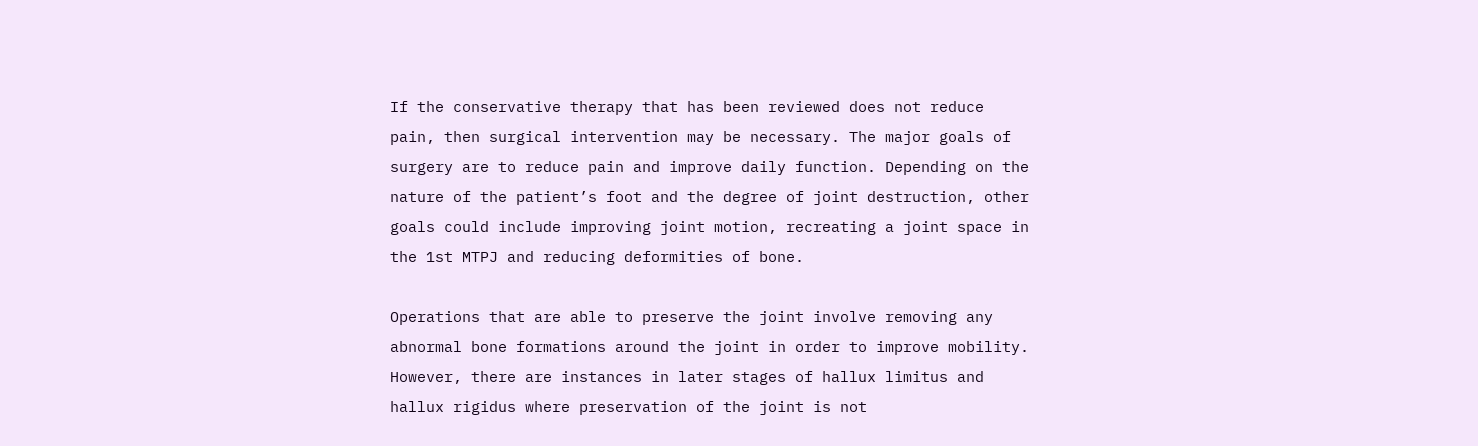If the conservative therapy that has been reviewed does not reduce pain, then surgical intervention may be necessary. The major goals of surgery are to reduce pain and improve daily function. Depending on the nature of the patient’s foot and the degree of joint destruction, other goals could include improving joint motion, recreating a joint space in the 1st MTPJ and reducing deformities of bone.

Operations that are able to preserve the joint involve removing any abnormal bone formations around the joint in order to improve mobility. However, there are instances in later stages of hallux limitus and hallux rigidus where preservation of the joint is not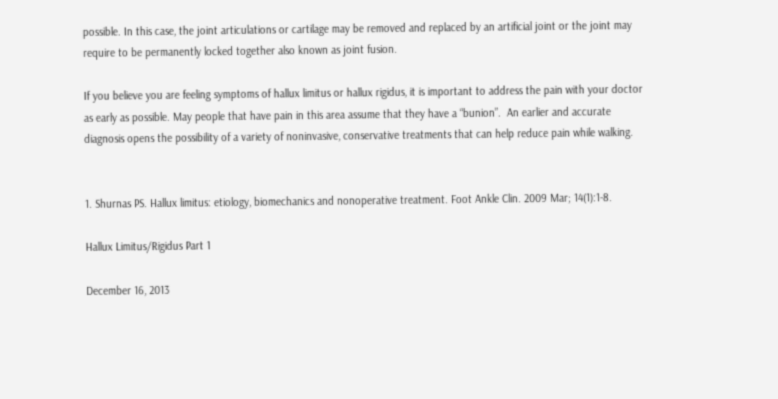possible. In this case, the joint articulations or cartilage may be removed and replaced by an artificial joint or the joint may require to be permanently locked together also known as joint fusion.

If you believe you are feeling symptoms of hallux limitus or hallux rigidus, it is important to address the pain with your doctor as early as possible. May people that have pain in this area assume that they have a “bunion”.  An earlier and accurate diagnosis opens the possibility of a variety of noninvasive, conservative treatments that can help reduce pain while walking.


1. Shurnas PS. Hallux limitus: etiology, biomechanics and nonoperative treatment. Foot Ankle Clin. 2009 Mar; 14(1):1-8.

Hallux Limitus/Rigidus Part 1

December 16, 2013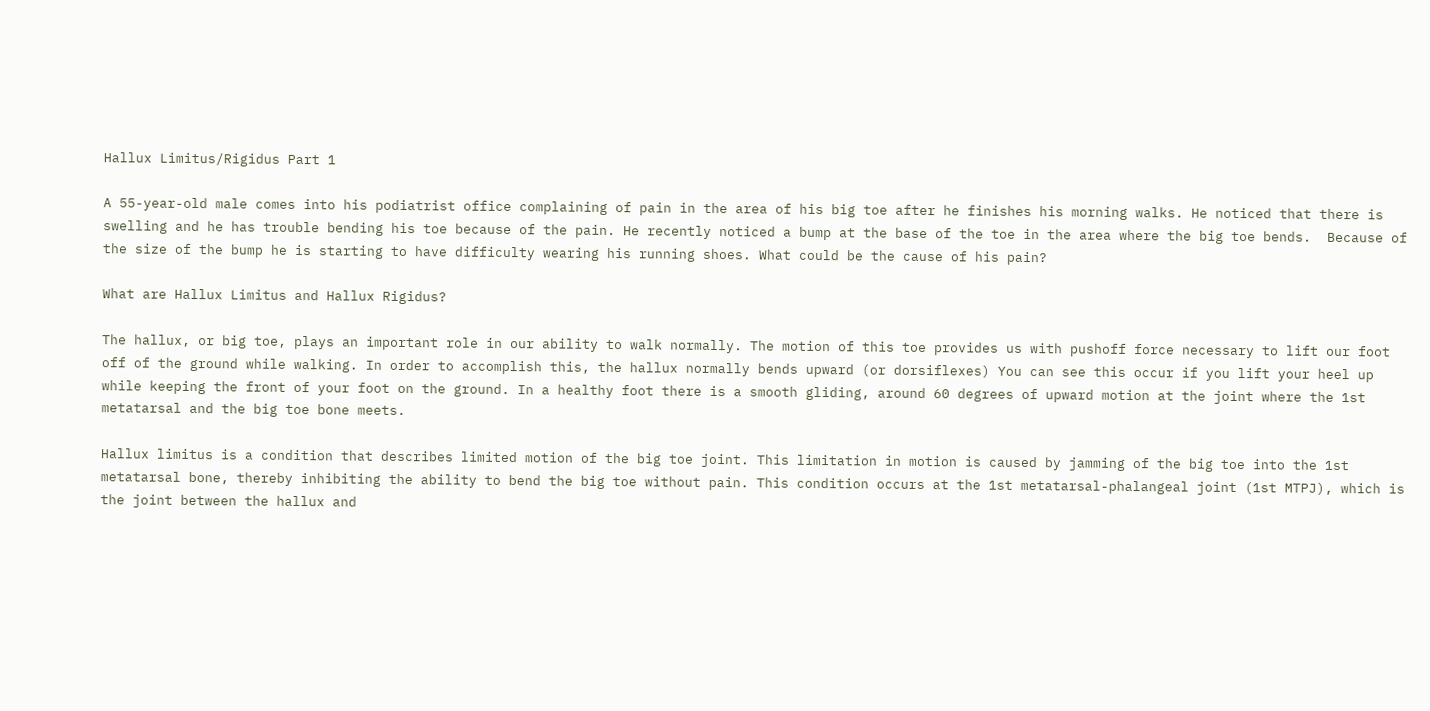Hallux Limitus/Rigidus Part 1

A 55-year-old male comes into his podiatrist office complaining of pain in the area of his big toe after he finishes his morning walks. He noticed that there is swelling and he has trouble bending his toe because of the pain. He recently noticed a bump at the base of the toe in the area where the big toe bends.  Because of the size of the bump he is starting to have difficulty wearing his running shoes. What could be the cause of his pain?

What are Hallux Limitus and Hallux Rigidus?

The hallux, or big toe, plays an important role in our ability to walk normally. The motion of this toe provides us with pushoff force necessary to lift our foot off of the ground while walking. In order to accomplish this, the hallux normally bends upward (or dorsiflexes) You can see this occur if you lift your heel up while keeping the front of your foot on the ground. In a healthy foot there is a smooth gliding, around 60 degrees of upward motion at the joint where the 1st metatarsal and the big toe bone meets.

Hallux limitus is a condition that describes limited motion of the big toe joint. This limitation in motion is caused by jamming of the big toe into the 1st metatarsal bone, thereby inhibiting the ability to bend the big toe without pain. This condition occurs at the 1st metatarsal-phalangeal joint (1st MTPJ), which is the joint between the hallux and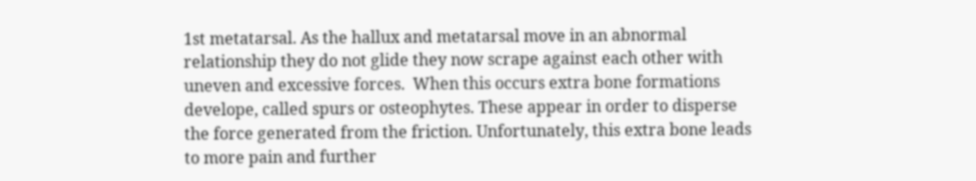1st metatarsal. As the hallux and metatarsal move in an abnormal relationship they do not glide they now scrape against each other with uneven and excessive forces.  When this occurs extra bone formations develope, called spurs or osteophytes. These appear in order to disperse the force generated from the friction. Unfortunately, this extra bone leads to more pain and further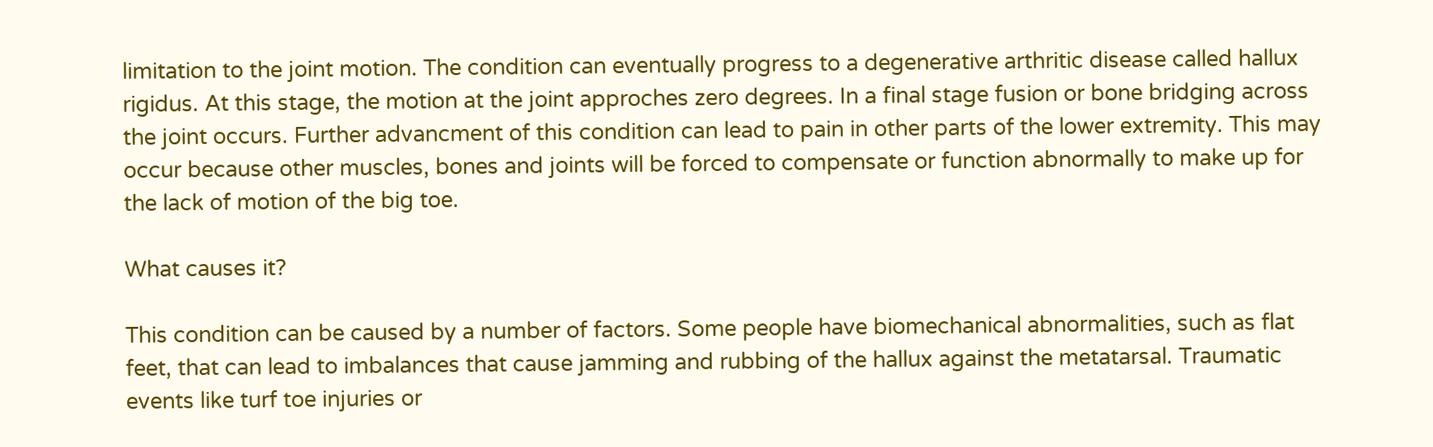limitation to the joint motion. The condition can eventually progress to a degenerative arthritic disease called hallux rigidus. At this stage, the motion at the joint approches zero degrees. In a final stage fusion or bone bridging across the joint occurs. Further advancment of this condition can lead to pain in other parts of the lower extremity. This may occur because other muscles, bones and joints will be forced to compensate or function abnormally to make up for the lack of motion of the big toe.

What causes it?

This condition can be caused by a number of factors. Some people have biomechanical abnormalities, such as flat feet, that can lead to imbalances that cause jamming and rubbing of the hallux against the metatarsal. Traumatic events like turf toe injuries or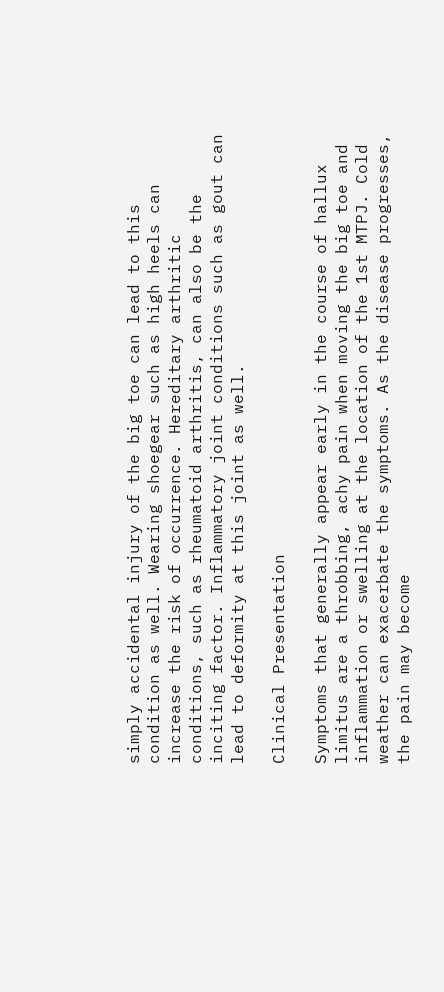simply accidental injury of the big toe can lead to this condition as well. Wearing shoegear such as high heels can increase the risk of occurrence. Hereditary arthritic conditions, such as rheumatoid arthritis, can also be the inciting factor. Inflammatory joint conditions such as gout can lead to deformity at this joint as well.

Clinical Presentation

Symptoms that generally appear early in the course of hallux limitus are a throbbing, achy pain when moving the big toe and inflammation or swelling at the location of the 1st MTPJ. Cold weather can exacerbate the symptoms. As the disease progresses, the pain may become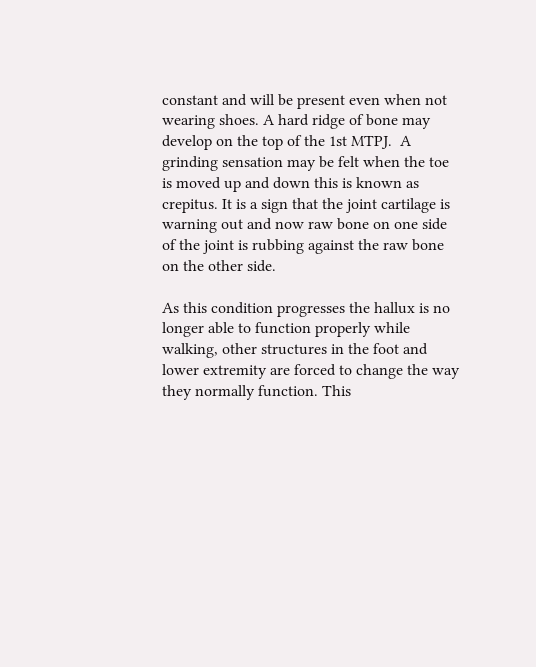constant and will be present even when not wearing shoes. A hard ridge of bone may develop on the top of the 1st MTPJ.  A grinding sensation may be felt when the toe is moved up and down this is known as crepitus. It is a sign that the joint cartilage is warning out and now raw bone on one side of the joint is rubbing against the raw bone on the other side.

As this condition progresses the hallux is no longer able to function properly while walking, other structures in the foot and lower extremity are forced to change the way they normally function. This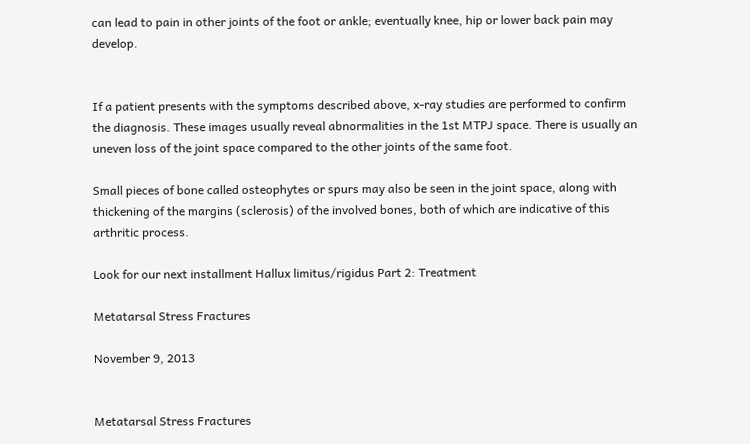can lead to pain in other joints of the foot or ankle; eventually knee, hip or lower back pain may develop.


If a patient presents with the symptoms described above, x-ray studies are performed to confirm the diagnosis. These images usually reveal abnormalities in the 1st MTPJ space. There is usually an uneven loss of the joint space compared to the other joints of the same foot.

Small pieces of bone called osteophytes or spurs may also be seen in the joint space, along with thickening of the margins (sclerosis) of the involved bones, both of which are indicative of this arthritic process.

Look for our next installment Hallux limitus/rigidus Part 2: Treatment

Metatarsal Stress Fractures

November 9, 2013


Metatarsal Stress Fractures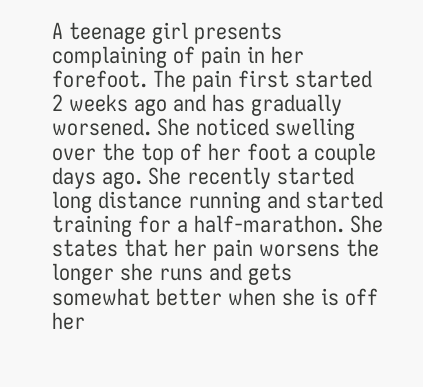A teenage girl presents complaining of pain in her forefoot. The pain first started 2 weeks ago and has gradually worsened. She noticed swelling over the top of her foot a couple days ago. She recently started long distance running and started training for a half-marathon. She states that her pain worsens the longer she runs and gets somewhat better when she is off her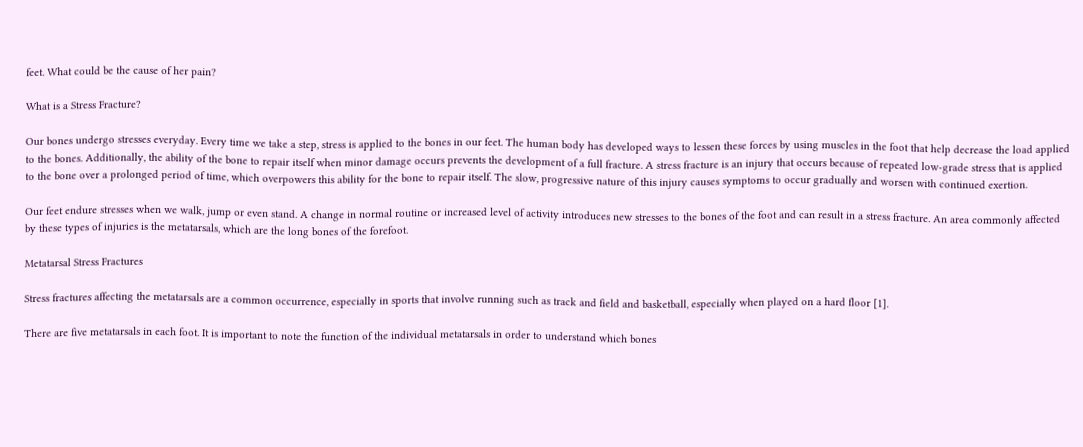feet. What could be the cause of her pain?

What is a Stress Fracture?

Our bones undergo stresses everyday. Every time we take a step, stress is applied to the bones in our feet. The human body has developed ways to lessen these forces by using muscles in the foot that help decrease the load applied to the bones. Additionally, the ability of the bone to repair itself when minor damage occurs prevents the development of a full fracture. A stress fracture is an injury that occurs because of repeated low-grade stress that is applied to the bone over a prolonged period of time, which overpowers this ability for the bone to repair itself. The slow, progressive nature of this injury causes symptoms to occur gradually and worsen with continued exertion.

Our feet endure stresses when we walk, jump or even stand. A change in normal routine or increased level of activity introduces new stresses to the bones of the foot and can result in a stress fracture. An area commonly affected by these types of injuries is the metatarsals, which are the long bones of the forefoot.

Metatarsal Stress Fractures

Stress fractures affecting the metatarsals are a common occurrence, especially in sports that involve running such as track and field and basketball, especially when played on a hard floor [1].

There are five metatarsals in each foot. It is important to note the function of the individual metatarsals in order to understand which bones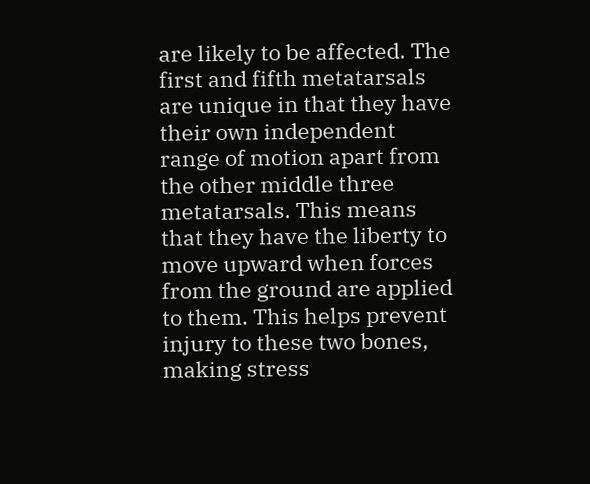are likely to be affected. The first and fifth metatarsals are unique in that they have their own independent range of motion apart from the other middle three metatarsals. This means that they have the liberty to move upward when forces from the ground are applied to them. This helps prevent injury to these two bones, making stress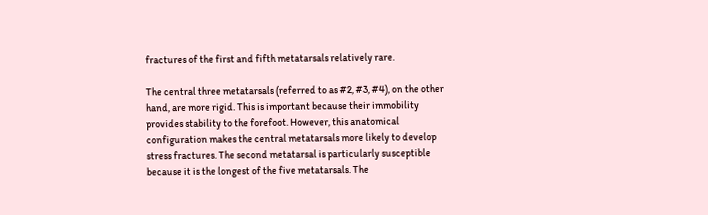fractures of the first and fifth metatarsals relatively rare.

The central three metatarsals (referred to as #2, #3, #4), on the other hand, are more rigid. This is important because their immobility provides stability to the forefoot. However, this anatomical configuration makes the central metatarsals more likely to develop stress fractures. The second metatarsal is particularly susceptible because it is the longest of the five metatarsals. The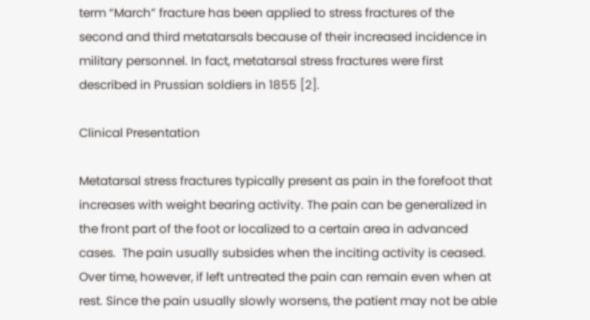term “March” fracture has been applied to stress fractures of the second and third metatarsals because of their increased incidence in military personnel. In fact, metatarsal stress fractures were first described in Prussian soldiers in 1855 [2].

Clinical Presentation

Metatarsal stress fractures typically present as pain in the forefoot that increases with weight bearing activity. The pain can be generalized in the front part of the foot or localized to a certain area in advanced cases.  The pain usually subsides when the inciting activity is ceased. Over time, however, if left untreated the pain can remain even when at rest. Since the pain usually slowly worsens, the patient may not be able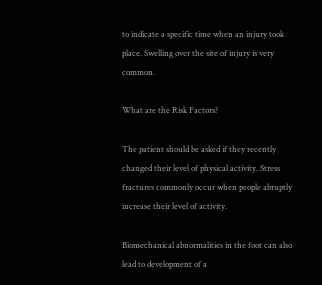to indicate a specific time when an injury took place. Swelling over the site of injury is very common.

What are the Risk Factors?

The patient should be asked if they recently changed their level of physical activity. Stress fractures commonly occur when people abruptly increase their level of activity.

Biomechanical abnormalities in the foot can also lead to development of a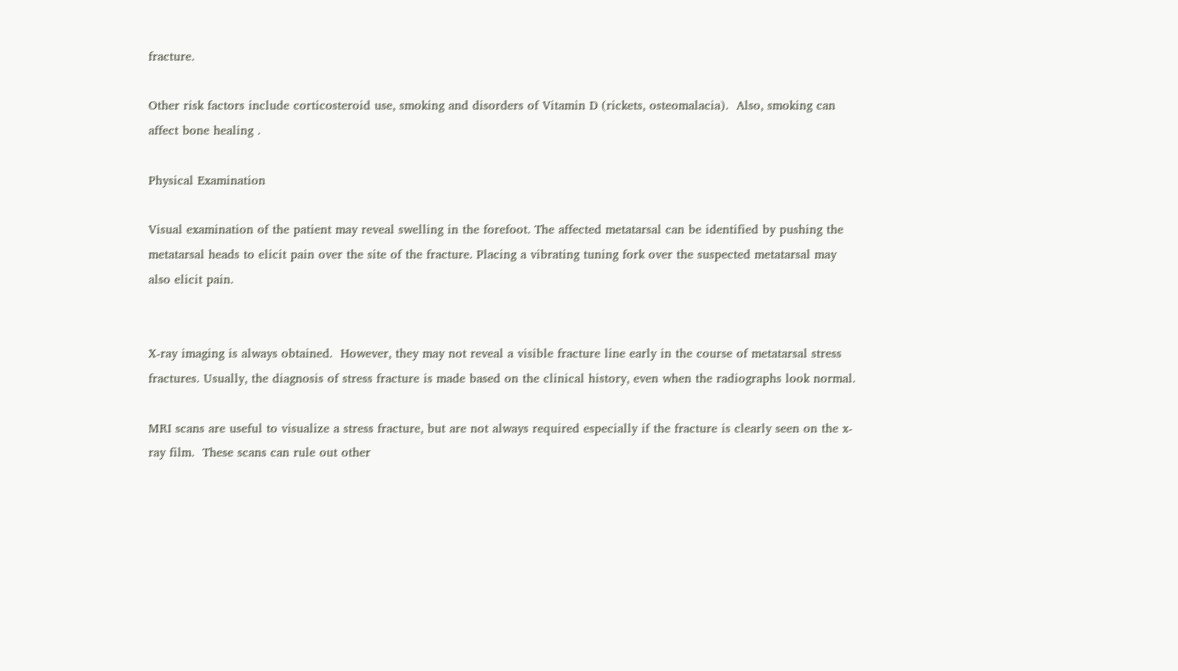fracture.

Other risk factors include corticosteroid use, smoking and disorders of Vitamin D (rickets, osteomalacia).  Also, smoking can affect bone healing .

Physical Examination

Visual examination of the patient may reveal swelling in the forefoot. The affected metatarsal can be identified by pushing the metatarsal heads to elicit pain over the site of the fracture. Placing a vibrating tuning fork over the suspected metatarsal may also elicit pain.


X-ray imaging is always obtained.  However, they may not reveal a visible fracture line early in the course of metatarsal stress fractures. Usually, the diagnosis of stress fracture is made based on the clinical history, even when the radiographs look normal.

MRI scans are useful to visualize a stress fracture, but are not always required especially if the fracture is clearly seen on the x-ray film.  These scans can rule out other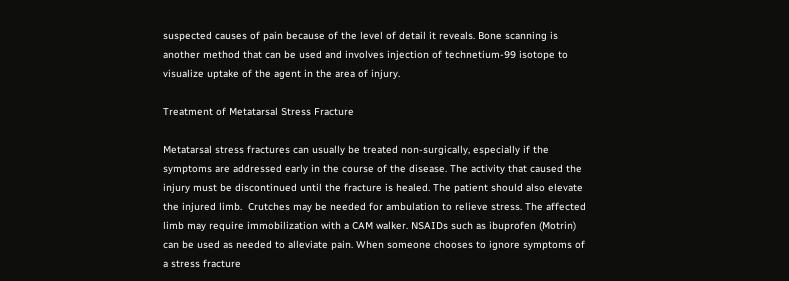suspected causes of pain because of the level of detail it reveals. Bone scanning is another method that can be used and involves injection of technetium-99 isotope to visualize uptake of the agent in the area of injury.

Treatment of Metatarsal Stress Fracture

Metatarsal stress fractures can usually be treated non-surgically, especially if the symptoms are addressed early in the course of the disease. The activity that caused the injury must be discontinued until the fracture is healed. The patient should also elevate the injured limb.  Crutches may be needed for ambulation to relieve stress. The affected limb may require immobilization with a CAM walker. NSAIDs such as ibuprofen (Motrin) can be used as needed to alleviate pain. When someone chooses to ignore symptoms of a stress fracture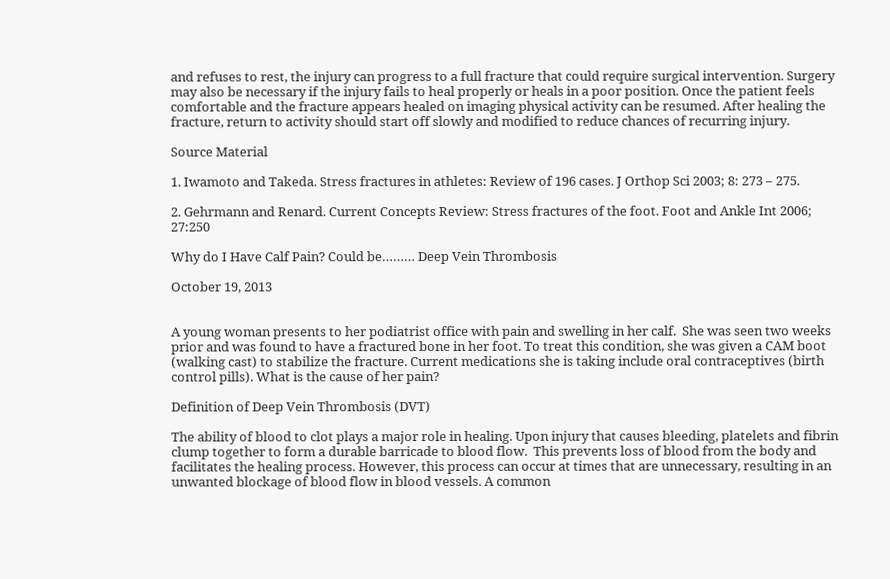and refuses to rest, the injury can progress to a full fracture that could require surgical intervention. Surgery may also be necessary if the injury fails to heal properly or heals in a poor position. Once the patient feels comfortable and the fracture appears healed on imaging physical activity can be resumed. After healing the fracture, return to activity should start off slowly and modified to reduce chances of recurring injury.

Source Material

1. Iwamoto and Takeda. Stress fractures in athletes: Review of 196 cases. J Orthop Sci 2003; 8: 273 – 275.

2. Gehrmann and Renard. Current Concepts Review: Stress fractures of the foot. Foot and Ankle Int 2006; 27:250

Why do I Have Calf Pain? Could be……… Deep Vein Thrombosis

October 19, 2013


A young woman presents to her podiatrist office with pain and swelling in her calf.  She was seen two weeks prior and was found to have a fractured bone in her foot. To treat this condition, she was given a CAM boot (walking cast) to stabilize the fracture. Current medications she is taking include oral contraceptives (birth control pills). What is the cause of her pain?

Definition of Deep Vein Thrombosis (DVT)

The ability of blood to clot plays a major role in healing. Upon injury that causes bleeding, platelets and fibrin clump together to form a durable barricade to blood flow.  This prevents loss of blood from the body and facilitates the healing process. However, this process can occur at times that are unnecessary, resulting in an unwanted blockage of blood flow in blood vessels. A common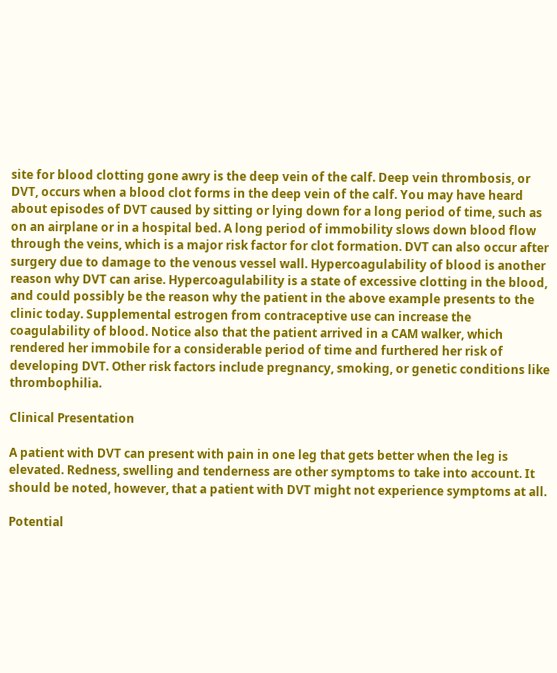site for blood clotting gone awry is the deep vein of the calf. Deep vein thrombosis, or DVT, occurs when a blood clot forms in the deep vein of the calf. You may have heard about episodes of DVT caused by sitting or lying down for a long period of time, such as on an airplane or in a hospital bed. A long period of immobility slows down blood flow through the veins, which is a major risk factor for clot formation. DVT can also occur after surgery due to damage to the venous vessel wall. Hypercoagulability of blood is another reason why DVT can arise. Hypercoagulability is a state of excessive clotting in the blood, and could possibly be the reason why the patient in the above example presents to the clinic today. Supplemental estrogen from contraceptive use can increase the coagulability of blood. Notice also that the patient arrived in a CAM walker, which rendered her immobile for a considerable period of time and furthered her risk of developing DVT. Other risk factors include pregnancy, smoking, or genetic conditions like thrombophilia.

Clinical Presentation

A patient with DVT can present with pain in one leg that gets better when the leg is elevated. Redness, swelling and tenderness are other symptoms to take into account. It should be noted, however, that a patient with DVT might not experience symptoms at all.

Potential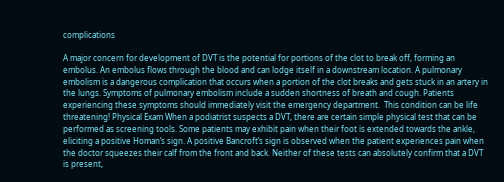complications

A major concern for development of DVT is the potential for portions of the clot to break off, forming an embolus. An embolus flows through the blood and can lodge itself in a downstream location. A pulmonary embolism is a dangerous complication that occurs when a portion of the clot breaks and gets stuck in an artery in the lungs. Symptoms of pulmonary embolism include a sudden shortness of breath and cough. Patients experiencing these symptoms should immediately visit the emergency department.  This condition can be life threatening! Physical Exam When a podiatrist suspects a DVT, there are certain simple physical test that can be performed as screening tools. Some patients may exhibit pain when their foot is extended towards the ankle, eliciting a positive Homan’s sign. A positive Bancroft’s sign is observed when the patient experiences pain when the doctor squeezes their calf from the front and back. Neither of these tests can absolutely confirm that a DVT is present,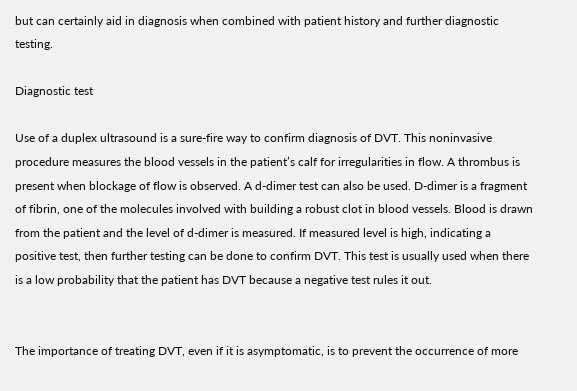but can certainly aid in diagnosis when combined with patient history and further diagnostic testing.

Diagnostic test

Use of a duplex ultrasound is a sure-fire way to confirm diagnosis of DVT. This noninvasive procedure measures the blood vessels in the patient’s calf for irregularities in flow. A thrombus is present when blockage of flow is observed. A d-dimer test can also be used. D-dimer is a fragment of fibrin, one of the molecules involved with building a robust clot in blood vessels. Blood is drawn from the patient and the level of d-dimer is measured. If measured level is high, indicating a positive test, then further testing can be done to confirm DVT. This test is usually used when there is a low probability that the patient has DVT because a negative test rules it out.


The importance of treating DVT, even if it is asymptomatic, is to prevent the occurrence of more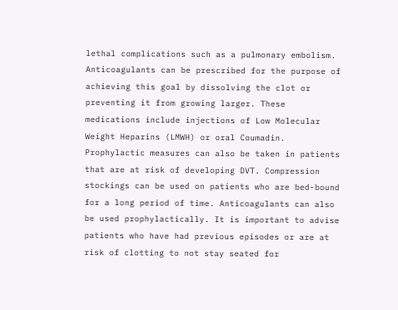lethal complications such as a pulmonary embolism. Anticoagulants can be prescribed for the purpose of achieving this goal by dissolving the clot or preventing it from growing larger. These medications include injections of Low Molecular Weight Heparins (LMWH) or oral Coumadin. Prophylactic measures can also be taken in patients that are at risk of developing DVT. Compression stockings can be used on patients who are bed-bound for a long period of time. Anticoagulants can also be used prophylactically. It is important to advise patients who have had previous episodes or are at risk of clotting to not stay seated for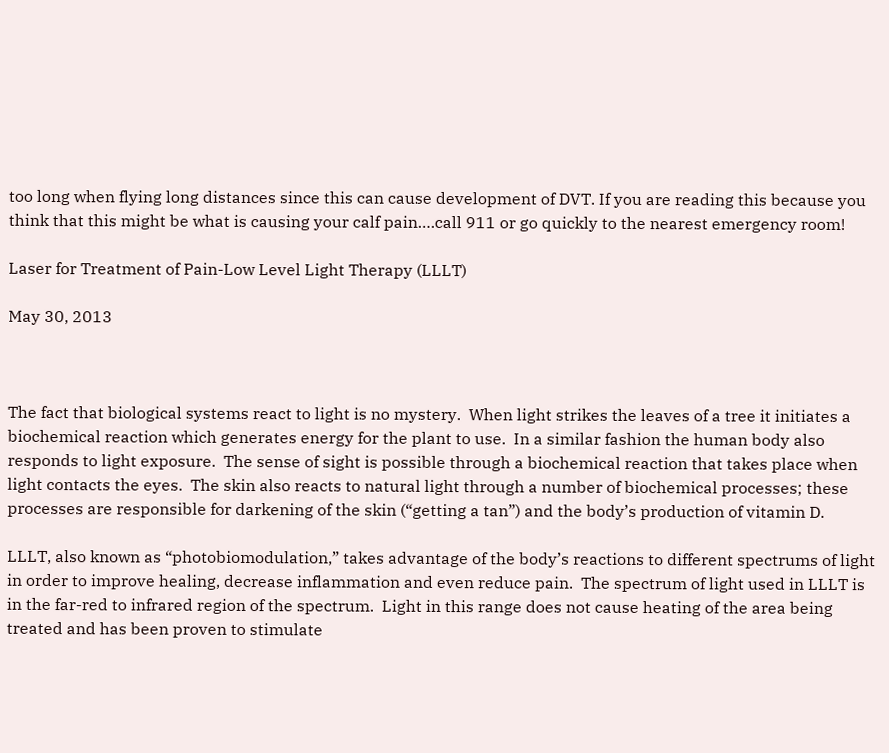too long when flying long distances since this can cause development of DVT. If you are reading this because you think that this might be what is causing your calf pain….call 911 or go quickly to the nearest emergency room!

Laser for Treatment of Pain-Low Level Light Therapy (LLLT)

May 30, 2013



The fact that biological systems react to light is no mystery.  When light strikes the leaves of a tree it initiates a biochemical reaction which generates energy for the plant to use.  In a similar fashion the human body also responds to light exposure.  The sense of sight is possible through a biochemical reaction that takes place when light contacts the eyes.  The skin also reacts to natural light through a number of biochemical processes; these processes are responsible for darkening of the skin (“getting a tan”) and the body’s production of vitamin D.

LLLT, also known as “photobiomodulation,” takes advantage of the body’s reactions to different spectrums of light in order to improve healing, decrease inflammation and even reduce pain.  The spectrum of light used in LLLT is in the far-red to infrared region of the spectrum.  Light in this range does not cause heating of the area being treated and has been proven to stimulate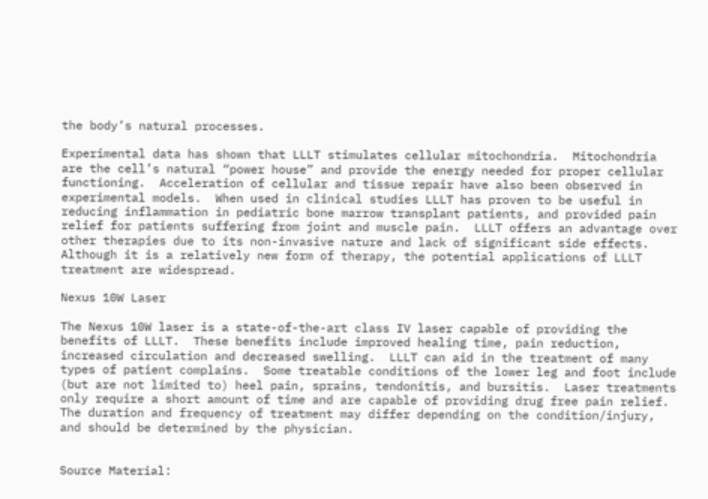the body’s natural processes.

Experimental data has shown that LLLT stimulates cellular mitochondria.  Mitochondria are the cell’s natural “power house” and provide the energy needed for proper cellular functioning.  Acceleration of cellular and tissue repair have also been observed in experimental models.  When used in clinical studies LLLT has proven to be useful in reducing inflammation in pediatric bone marrow transplant patients, and provided pain relief for patients suffering from joint and muscle pain.  LLLT offers an advantage over other therapies due to its non-invasive nature and lack of significant side effects.  Although it is a relatively new form of therapy, the potential applications of LLLT treatment are widespread.

Nexus 10W Laser

The Nexus 10W laser is a state-of-the-art class IV laser capable of providing the benefits of LLLT.  These benefits include improved healing time, pain reduction, increased circulation and decreased swelling.  LLLT can aid in the treatment of many types of patient complains.  Some treatable conditions of the lower leg and foot include (but are not limited to) heel pain, sprains, tendonitis, and bursitis.  Laser treatments only require a short amount of time and are capable of providing drug free pain relief.  The duration and frequency of treatment may differ depending on the condition/injury, and should be determined by the physician.


Source Material: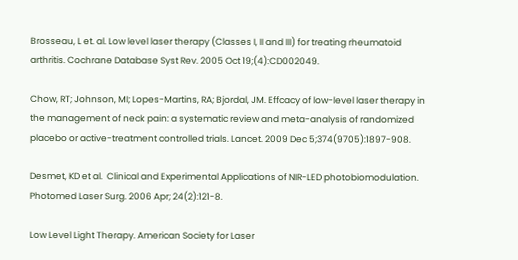Brosseau, L et. al. Low level laser therapy (Classes I, II and III) for treating rheumatoid arthritis. Cochrane Database Syst Rev. 2005 Oct 19;(4):CD002049.

Chow, RT; Johnson, MI; Lopes-Martins, RA; Bjordal, JM. Effcacy of low-level laser therapy in the management of neck pain: a systematic review and meta-analysis of randomized placebo or active-treatment controlled trials. Lancet. 2009 Dec 5;374(9705):1897-908.

Desmet, KD et al.  Clinical and Experimental Applications of NIR-LED photobiomodulation.  Photomed Laser Surg. 2006 Apr; 24(2):121-8.

Low Level Light Therapy. American Society for Laser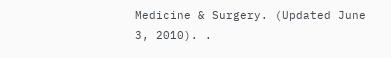Medicine & Surgery. (Updated June 3, 2010). .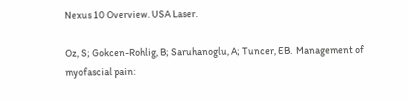Nexus 10 Overview. USA Laser.

Oz, S; Gokcen-Rohlig, B; Saruhanoglu, A; Tuncer, EB.  Management of myofascial pain: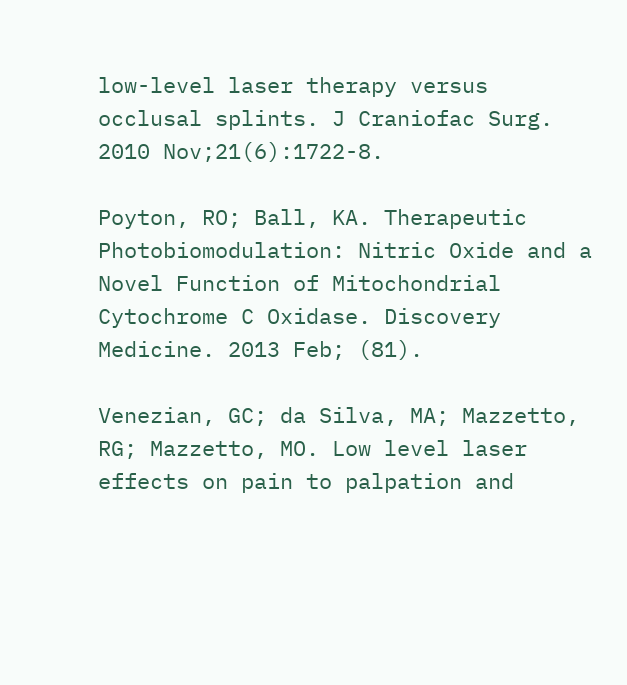low-level laser therapy versus occlusal splints. J Craniofac Surg. 2010 Nov;21(6):1722-8.

Poyton, RO; Ball, KA. Therapeutic Photobiomodulation: Nitric Oxide and a Novel Function of Mitochondrial Cytochrome C Oxidase. Discovery Medicine. 2013 Feb; (81).

Venezian, GC; da Silva, MA; Mazzetto, RG; Mazzetto, MO. Low level laser effects on pain to palpation and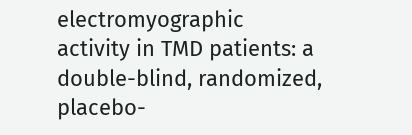electromyographic activity in TMD patients: a double-blind, randomized, placebo-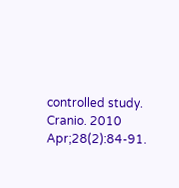controlled study. Cranio. 2010 Apr;28(2):84-91.